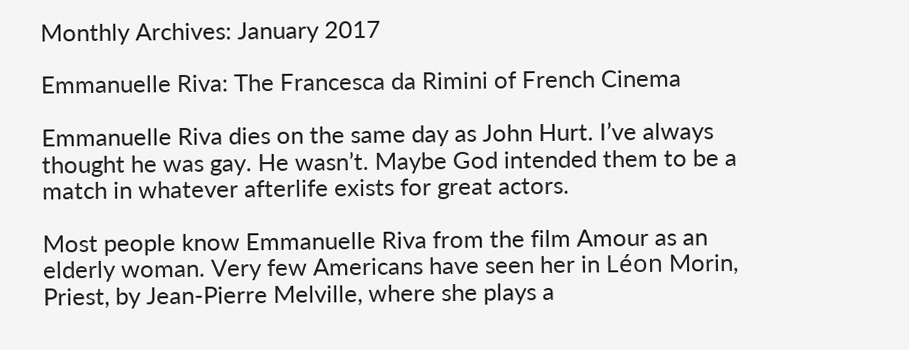Monthly Archives: January 2017

Emmanuelle Riva: The Francesca da Rimini of French Cinema

Emmanuelle Riva dies on the same day as John Hurt. I’ve always thought he was gay. He wasn’t. Maybe God intended them to be a match in whatever afterlife exists for great actors.

Most people know Emmanuelle Riva from the film Amour as an elderly woman. Very few Americans have seen her in Léon Morin, Priest, by Jean-Pierre Melville, where she plays a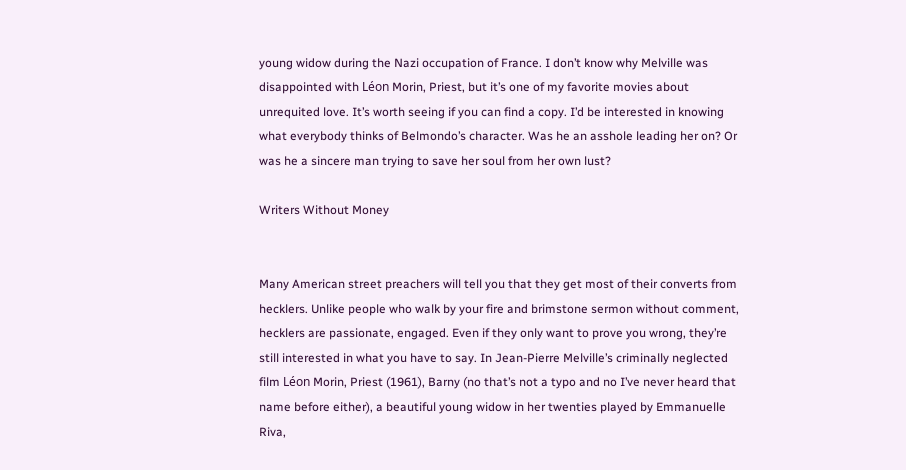young widow during the Nazi occupation of France. I don’t know why Melville was disappointed with Léon Morin, Priest, but it’s one of my favorite movies about unrequited love. It’s worth seeing if you can find a copy. I’d be interested in knowing what everybody thinks of Belmondo’s character. Was he an asshole leading her on? Or was he a sincere man trying to save her soul from her own lust?

Writers Without Money


Many American street preachers will tell you that they get most of their converts from hecklers. Unlike people who walk by your fire and brimstone sermon without comment, hecklers are passionate, engaged. Even if they only want to prove you wrong, they’re still interested in what you have to say. In Jean-Pierre Melville’s criminally neglected film Léon Morin, Priest (1961), Barny (no that’s not a typo and no I’ve never heard that name before either), a beautiful young widow in her twenties played by Emmanuelle Riva,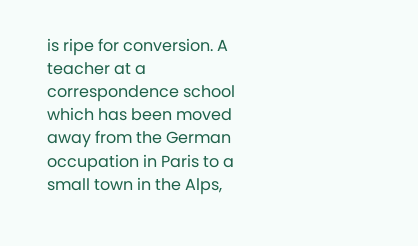is ripe for conversion. A teacher at a correspondence school which has been moved away from the German occupation in Paris to a small town in the Alps,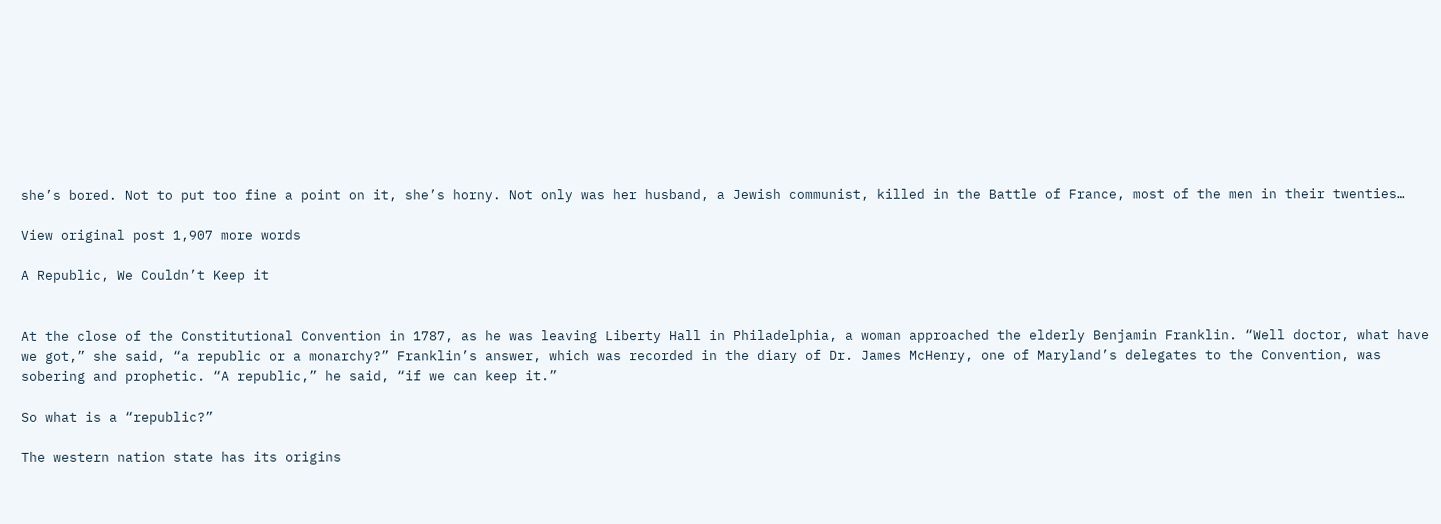she’s bored. Not to put too fine a point on it, she’s horny. Not only was her husband, a Jewish communist, killed in the Battle of France, most of the men in their twenties…

View original post 1,907 more words

A Republic, We Couldn’t Keep it


At the close of the Constitutional Convention in 1787, as he was leaving Liberty Hall in Philadelphia, a woman approached the elderly Benjamin Franklin. “Well doctor, what have we got,” she said, “a republic or a monarchy?” Franklin’s answer, which was recorded in the diary of Dr. James McHenry, one of Maryland’s delegates to the Convention, was sobering and prophetic. “A republic,” he said, “if we can keep it.”

So what is a “republic?”

The western nation state has its origins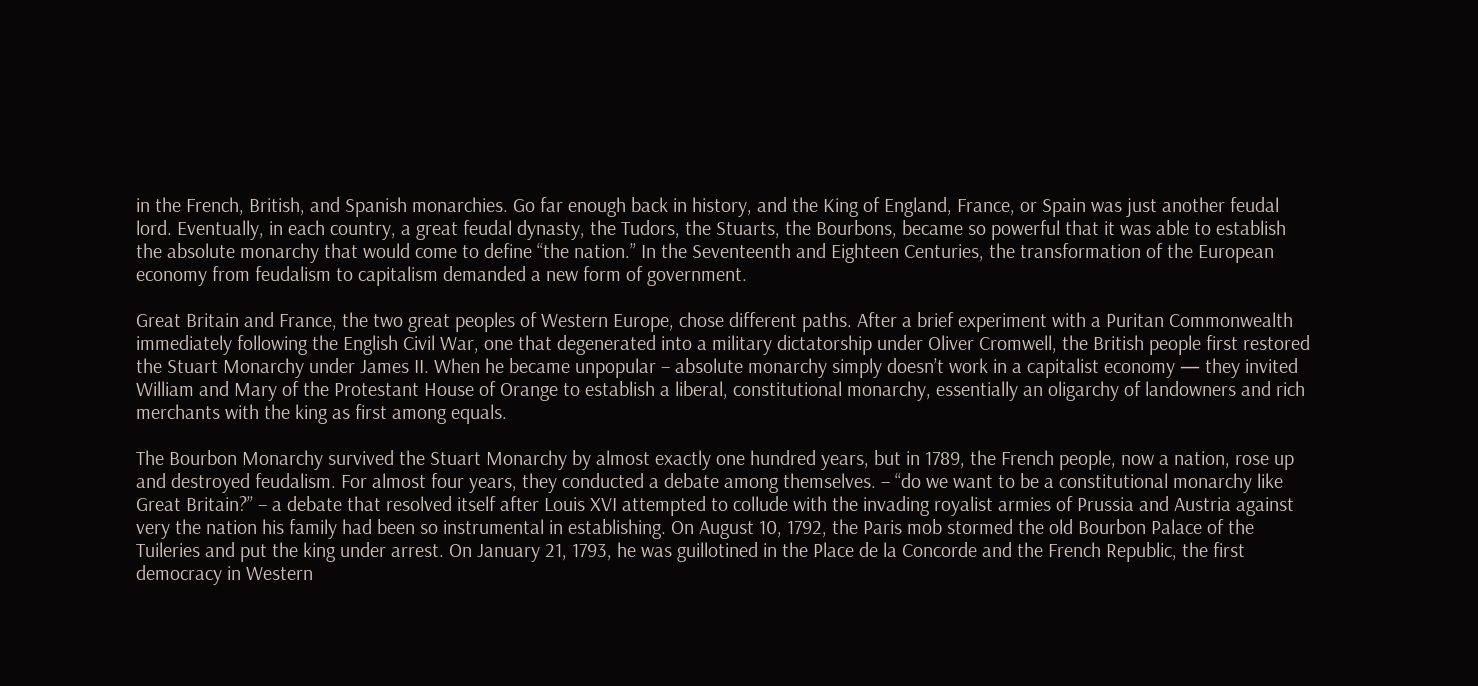in the French, British, and Spanish monarchies. Go far enough back in history, and the King of England, France, or Spain was just another feudal lord. Eventually, in each country, a great feudal dynasty, the Tudors, the Stuarts, the Bourbons, became so powerful that it was able to establish the absolute monarchy that would come to define “the nation.” In the Seventeenth and Eighteen Centuries, the transformation of the European economy from feudalism to capitalism demanded a new form of government.

Great Britain and France, the two great peoples of Western Europe, chose different paths. After a brief experiment with a Puritan Commonwealth immediately following the English Civil War, one that degenerated into a military dictatorship under Oliver Cromwell, the British people first restored the Stuart Monarchy under James II. When he became unpopular – absolute monarchy simply doesn’t work in a capitalist economy — they invited William and Mary of the Protestant House of Orange to establish a liberal, constitutional monarchy, essentially an oligarchy of landowners and rich merchants with the king as first among equals.

The Bourbon Monarchy survived the Stuart Monarchy by almost exactly one hundred years, but in 1789, the French people, now a nation, rose up and destroyed feudalism. For almost four years, they conducted a debate among themselves. – “do we want to be a constitutional monarchy like Great Britain?” – a debate that resolved itself after Louis XVI attempted to collude with the invading royalist armies of Prussia and Austria against very the nation his family had been so instrumental in establishing. On August 10, 1792, the Paris mob stormed the old Bourbon Palace of the Tuileries and put the king under arrest. On January 21, 1793, he was guillotined in the Place de la Concorde and the French Republic, the first democracy in Western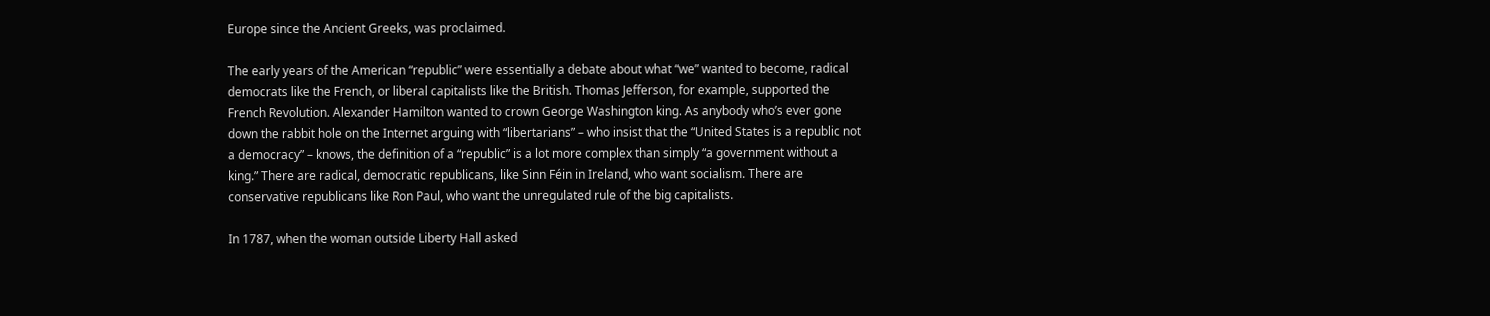Europe since the Ancient Greeks, was proclaimed.

The early years of the American “republic” were essentially a debate about what “we” wanted to become, radical democrats like the French, or liberal capitalists like the British. Thomas Jefferson, for example, supported the French Revolution. Alexander Hamilton wanted to crown George Washington king. As anybody who’s ever gone down the rabbit hole on the Internet arguing with “libertarians” – who insist that the “United States is a republic not a democracy” – knows, the definition of a “republic” is a lot more complex than simply “a government without a king.” There are radical, democratic republicans, like Sinn Féin in Ireland, who want socialism. There are conservative republicans like Ron Paul, who want the unregulated rule of the big capitalists.

In 1787, when the woman outside Liberty Hall asked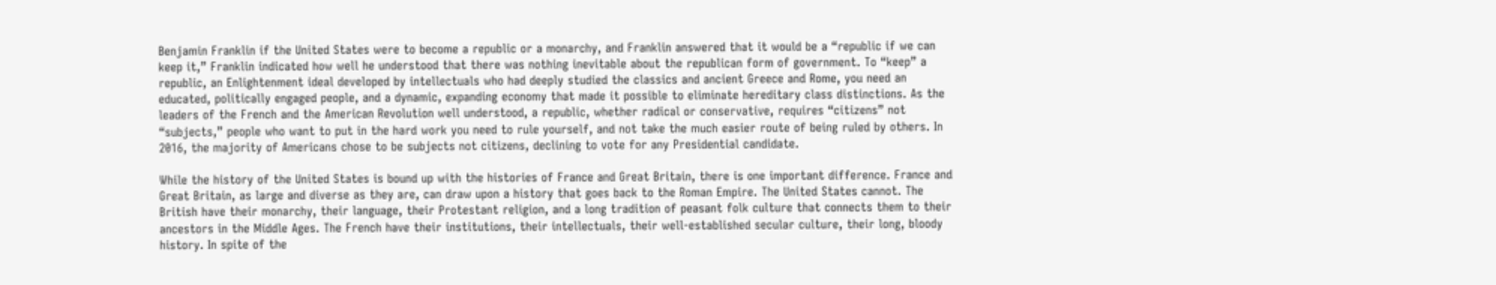Benjamin Franklin if the United States were to become a republic or a monarchy, and Franklin answered that it would be a “republic if we can keep it,” Franklin indicated how well he understood that there was nothing inevitable about the republican form of government. To “keep” a republic, an Enlightenment ideal developed by intellectuals who had deeply studied the classics and ancient Greece and Rome, you need an educated, politically engaged people, and a dynamic, expanding economy that made it possible to eliminate hereditary class distinctions. As the leaders of the French and the American Revolution well understood, a republic, whether radical or conservative, requires “citizens” not “subjects,” people who want to put in the hard work you need to rule yourself, and not take the much easier route of being ruled by others. In 2016, the majority of Americans chose to be subjects not citizens, declining to vote for any Presidential candidate.

While the history of the United States is bound up with the histories of France and Great Britain, there is one important difference. France and Great Britain, as large and diverse as they are, can draw upon a history that goes back to the Roman Empire. The United States cannot. The British have their monarchy, their language, their Protestant religion, and a long tradition of peasant folk culture that connects them to their ancestors in the Middle Ages. The French have their institutions, their intellectuals, their well-established secular culture, their long, bloody history. In spite of the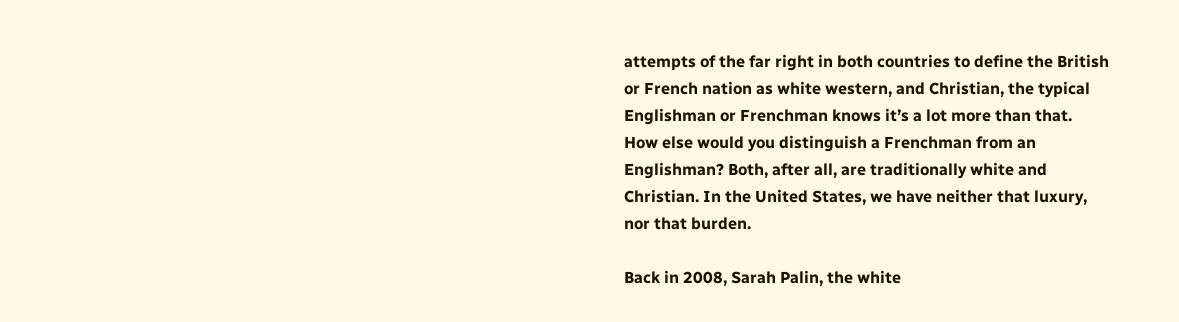attempts of the far right in both countries to define the British or French nation as white western, and Christian, the typical Englishman or Frenchman knows it’s a lot more than that. How else would you distinguish a Frenchman from an Englishman? Both, after all, are traditionally white and Christian. In the United States, we have neither that luxury, nor that burden.

Back in 2008, Sarah Palin, the white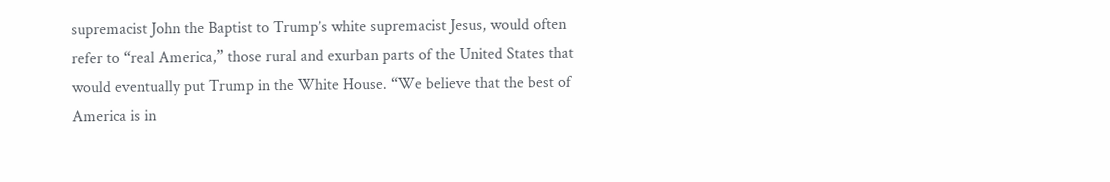supremacist John the Baptist to Trump’s white supremacist Jesus, would often refer to “real America,” those rural and exurban parts of the United States that would eventually put Trump in the White House. “We believe that the best of America is in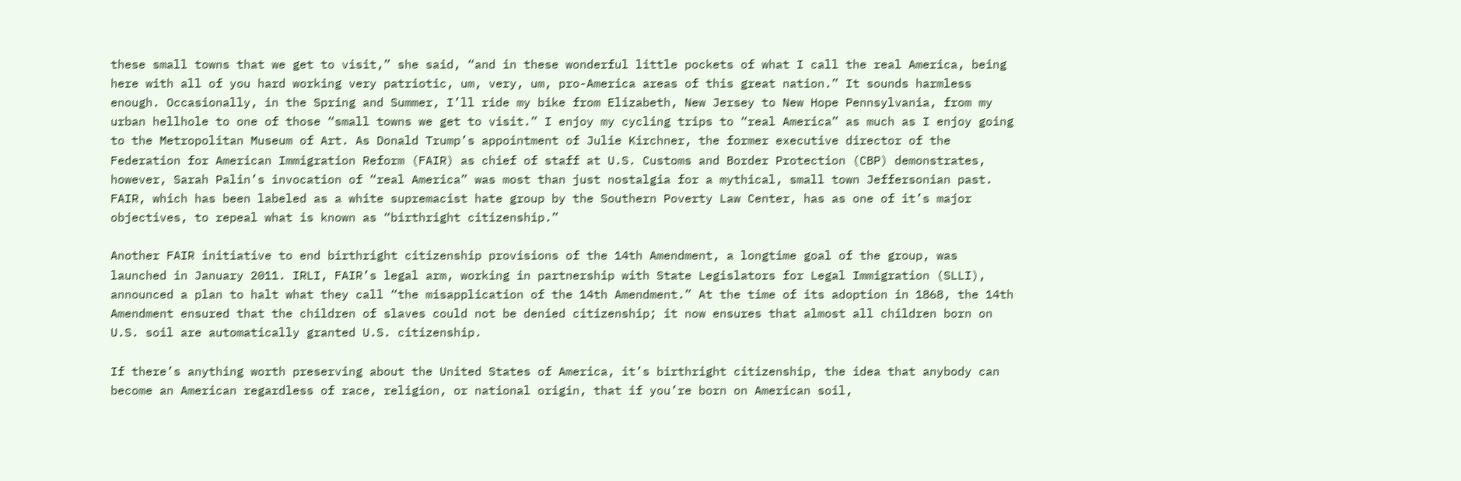these small towns that we get to visit,” she said, “and in these wonderful little pockets of what I call the real America, being here with all of you hard working very patriotic, um, very, um, pro-America areas of this great nation.” It sounds harmless enough. Occasionally, in the Spring and Summer, I’ll ride my bike from Elizabeth, New Jersey to New Hope Pennsylvania, from my urban hellhole to one of those “small towns we get to visit.” I enjoy my cycling trips to “real America” as much as I enjoy going to the Metropolitan Museum of Art. As Donald Trump’s appointment of Julie Kirchner, the former executive director of the Federation for American Immigration Reform (FAIR) as chief of staff at U.S. Customs and Border Protection (CBP) demonstrates, however, Sarah Palin’s invocation of “real America” was most than just nostalgia for a mythical, small town Jeffersonian past. FAIR, which has been labeled as a white supremacist hate group by the Southern Poverty Law Center, has as one of it’s major objectives, to repeal what is known as “birthright citizenship.”

Another FAIR initiative to end birthright citizenship provisions of the 14th Amendment, a longtime goal of the group, was launched in January 2011. IRLI, FAIR’s legal arm, working in partnership with State Legislators for Legal Immigration (SLLI), announced a plan to halt what they call “the misapplication of the 14th Amendment.” At the time of its adoption in 1868, the 14th Amendment ensured that the children of slaves could not be denied citizenship; it now ensures that almost all children born on U.S. soil are automatically granted U.S. citizenship.

If there’s anything worth preserving about the United States of America, it’s birthright citizenship, the idea that anybody can become an American regardless of race, religion, or national origin, that if you’re born on American soil,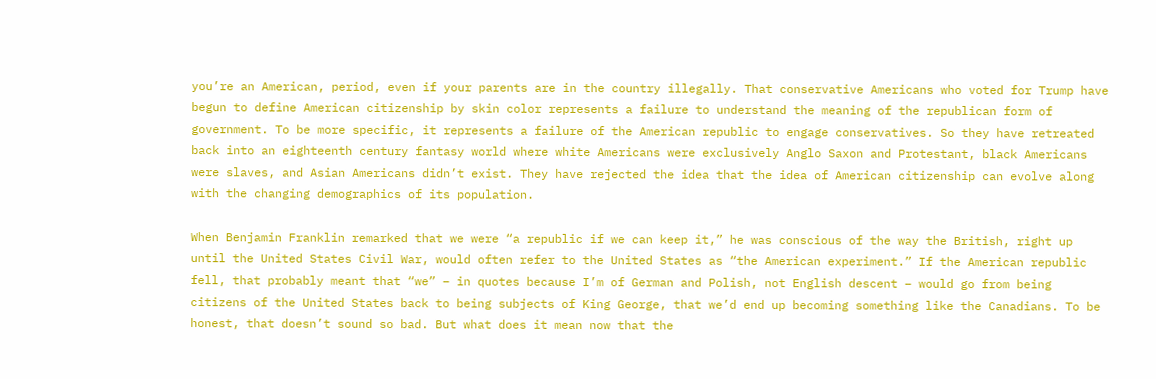you’re an American, period, even if your parents are in the country illegally. That conservative Americans who voted for Trump have begun to define American citizenship by skin color represents a failure to understand the meaning of the republican form of government. To be more specific, it represents a failure of the American republic to engage conservatives. So they have retreated back into an eighteenth century fantasy world where white Americans were exclusively Anglo Saxon and Protestant, black Americans were slaves, and Asian Americans didn’t exist. They have rejected the idea that the idea of American citizenship can evolve along with the changing demographics of its population.

When Benjamin Franklin remarked that we were “a republic if we can keep it,” he was conscious of the way the British, right up until the United States Civil War, would often refer to the United States as “the American experiment.” If the American republic fell, that probably meant that “we” – in quotes because I’m of German and Polish, not English descent – would go from being citizens of the United States back to being subjects of King George, that we’d end up becoming something like the Canadians. To be honest, that doesn’t sound so bad. But what does it mean now that the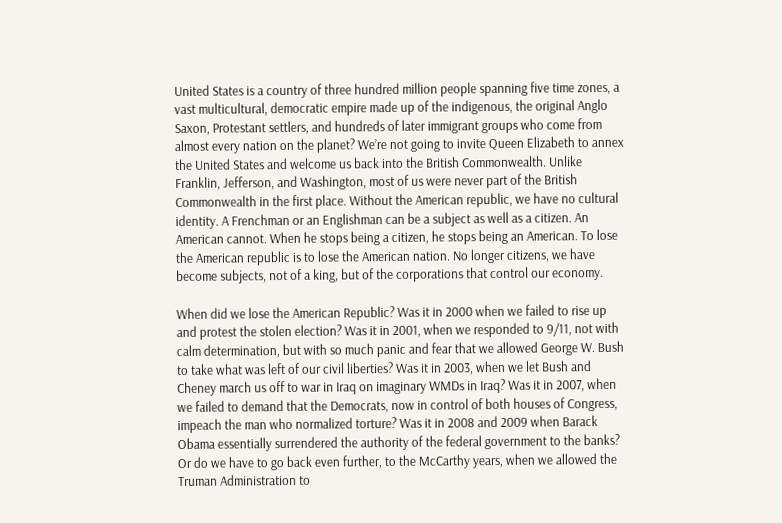United States is a country of three hundred million people spanning five time zones, a vast multicultural, democratic empire made up of the indigenous, the original Anglo Saxon, Protestant settlers, and hundreds of later immigrant groups who come from almost every nation on the planet? We’re not going to invite Queen Elizabeth to annex the United States and welcome us back into the British Commonwealth. Unlike Franklin, Jefferson, and Washington, most of us were never part of the British Commonwealth in the first place. Without the American republic, we have no cultural identity. A Frenchman or an Englishman can be a subject as well as a citizen. An American cannot. When he stops being a citizen, he stops being an American. To lose the American republic is to lose the American nation. No longer citizens, we have become subjects, not of a king, but of the corporations that control our economy.

When did we lose the American Republic? Was it in 2000 when we failed to rise up and protest the stolen election? Was it in 2001, when we responded to 9/11, not with calm determination, but with so much panic and fear that we allowed George W. Bush to take what was left of our civil liberties? Was it in 2003, when we let Bush and Cheney march us off to war in Iraq on imaginary WMDs in Iraq? Was it in 2007, when we failed to demand that the Democrats, now in control of both houses of Congress, impeach the man who normalized torture? Was it in 2008 and 2009 when Barack Obama essentially surrendered the authority of the federal government to the banks? Or do we have to go back even further, to the McCarthy years, when we allowed the Truman Administration to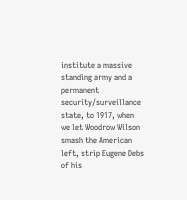institute a massive standing army and a permanent security/surveillance state, to 1917, when we let Woodrow Wilson smash the American left, strip Eugene Debs of his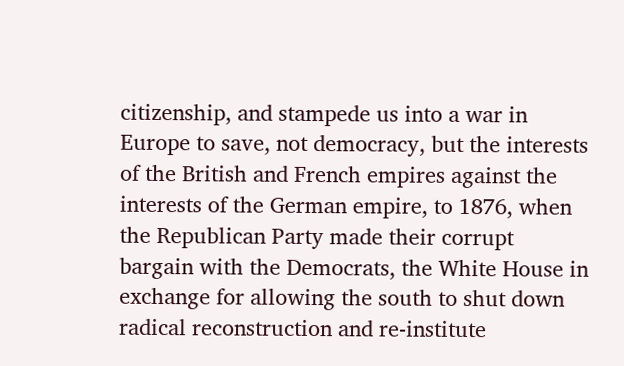citizenship, and stampede us into a war in Europe to save, not democracy, but the interests of the British and French empires against the interests of the German empire, to 1876, when the Republican Party made their corrupt bargain with the Democrats, the White House in exchange for allowing the south to shut down radical reconstruction and re-institute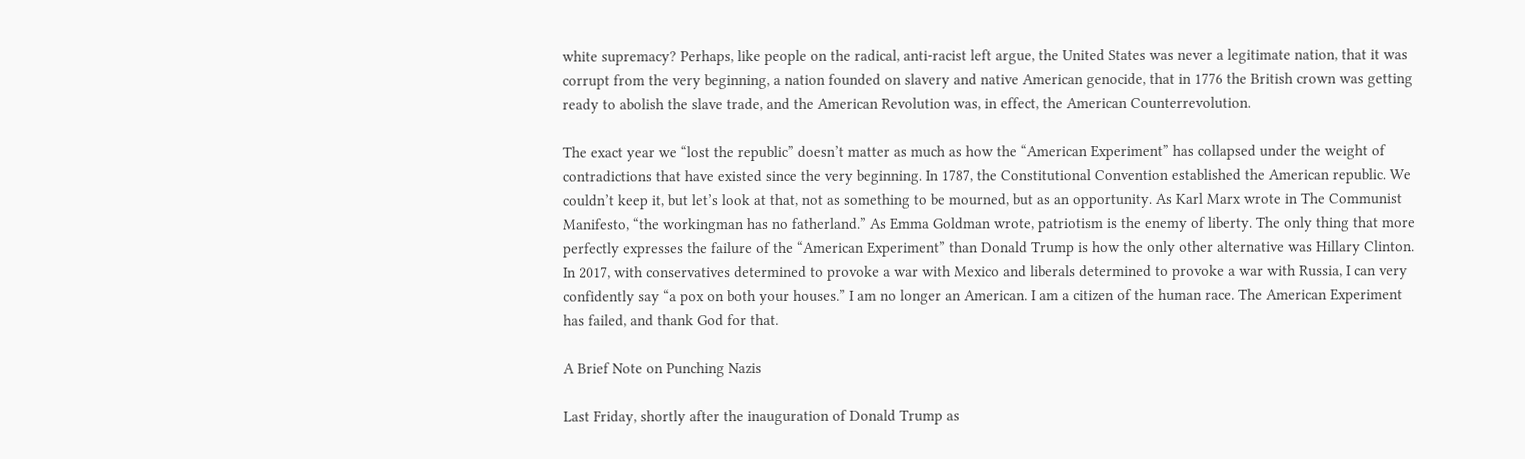white supremacy? Perhaps, like people on the radical, anti-racist left argue, the United States was never a legitimate nation, that it was corrupt from the very beginning, a nation founded on slavery and native American genocide, that in 1776 the British crown was getting ready to abolish the slave trade, and the American Revolution was, in effect, the American Counterrevolution.

The exact year we “lost the republic” doesn’t matter as much as how the “American Experiment” has collapsed under the weight of contradictions that have existed since the very beginning. In 1787, the Constitutional Convention established the American republic. We couldn’t keep it, but let’s look at that, not as something to be mourned, but as an opportunity. As Karl Marx wrote in The Communist Manifesto, “the workingman has no fatherland.” As Emma Goldman wrote, patriotism is the enemy of liberty. The only thing that more perfectly expresses the failure of the “American Experiment” than Donald Trump is how the only other alternative was Hillary Clinton.  In 2017, with conservatives determined to provoke a war with Mexico and liberals determined to provoke a war with Russia, I can very confidently say “a pox on both your houses.” I am no longer an American. I am a citizen of the human race. The American Experiment has failed, and thank God for that.

A Brief Note on Punching Nazis

Last Friday, shortly after the inauguration of Donald Trump as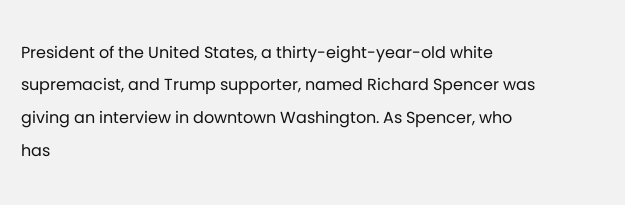President of the United States, a thirty-eight-year-old white supremacist, and Trump supporter, named Richard Spencer was giving an interview in downtown Washington. As Spencer, who has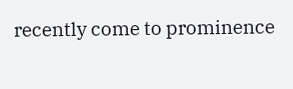recently come to prominence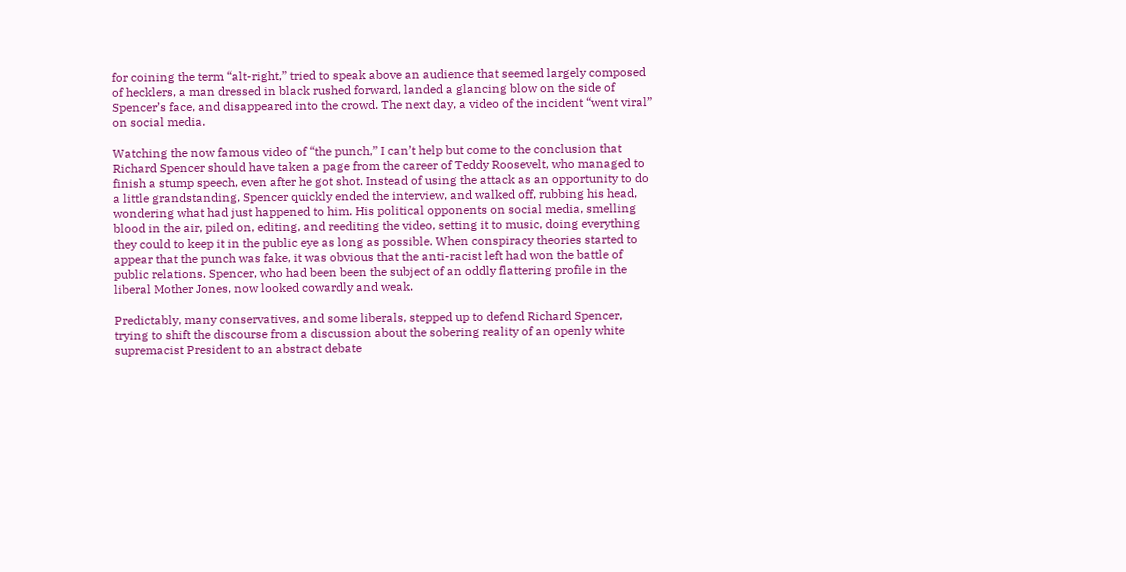for coining the term “alt-right,” tried to speak above an audience that seemed largely composed of hecklers, a man dressed in black rushed forward, landed a glancing blow on the side of Spencer’s face, and disappeared into the crowd. The next day, a video of the incident “went viral” on social media.

Watching the now famous video of “the punch,” I can’t help but come to the conclusion that Richard Spencer should have taken a page from the career of Teddy Roosevelt, who managed to finish a stump speech, even after he got shot. Instead of using the attack as an opportunity to do a little grandstanding, Spencer quickly ended the interview, and walked off, rubbing his head, wondering what had just happened to him. His political opponents on social media, smelling blood in the air, piled on, editing, and reediting the video, setting it to music, doing everything they could to keep it in the public eye as long as possible. When conspiracy theories started to appear that the punch was fake, it was obvious that the anti-racist left had won the battle of public relations. Spencer, who had been been the subject of an oddly flattering profile in the liberal Mother Jones, now looked cowardly and weak.

Predictably, many conservatives, and some liberals, stepped up to defend Richard Spencer, trying to shift the discourse from a discussion about the sobering reality of an openly white supremacist President to an abstract debate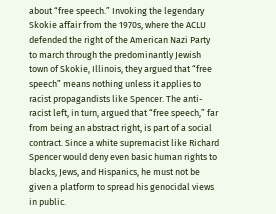about “free speech.” Invoking the legendary Skokie affair from the 1970s, where the ACLU defended the right of the American Nazi Party to march through the predominantly Jewish town of Skokie, Illinois, they argued that “free speech” means nothing unless it applies to racist propagandists like Spencer. The anti-racist left, in turn, argued that “free speech,” far from being an abstract right, is part of a social contract. Since a white supremacist like Richard Spencer would deny even basic human rights to blacks, Jews, and Hispanics, he must not be given a platform to spread his genocidal views in public.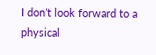I don’t look forward to a physical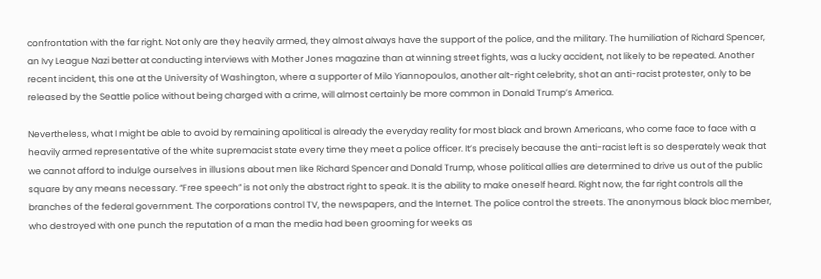confrontation with the far right. Not only are they heavily armed, they almost always have the support of the police, and the military. The humiliation of Richard Spencer, an Ivy League Nazi better at conducting interviews with Mother Jones magazine than at winning street fights, was a lucky accident, not likely to be repeated. Another recent incident, this one at the University of Washington, where a supporter of Milo Yiannopoulos, another alt-right celebrity, shot an anti-racist protester, only to be released by the Seattle police without being charged with a crime, will almost certainly be more common in Donald Trump’s America.

Nevertheless, what I might be able to avoid by remaining apolitical is already the everyday reality for most black and brown Americans, who come face to face with a heavily armed representative of the white supremacist state every time they meet a police officer. It’s precisely because the anti-racist left is so desperately weak that we cannot afford to indulge ourselves in illusions about men like Richard Spencer and Donald Trump, whose political allies are determined to drive us out of the public square by any means necessary. “Free speech” is not only the abstract right to speak. It is the ability to make oneself heard. Right now, the far right controls all the branches of the federal government. The corporations control TV, the newspapers, and the Internet. The police control the streets. The anonymous black bloc member, who destroyed with one punch the reputation of a man the media had been grooming for weeks as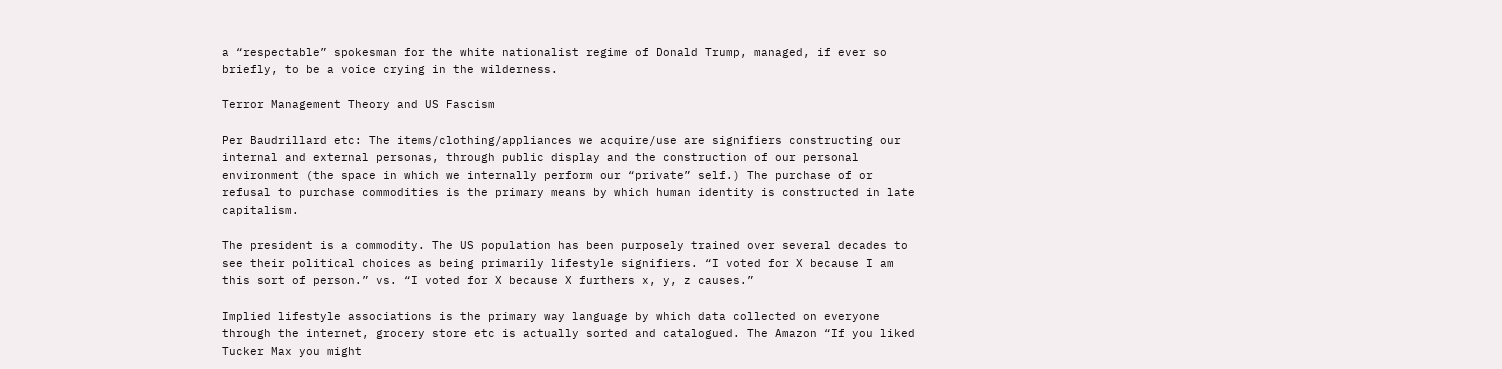a “respectable” spokesman for the white nationalist regime of Donald Trump, managed, if ever so briefly, to be a voice crying in the wilderness.

Terror Management Theory and US Fascism

Per Baudrillard etc: The items/clothing/appliances we acquire/use are signifiers constructing our internal and external personas, through public display and the construction of our personal environment (the space in which we internally perform our “private” self.) The purchase of or refusal to purchase commodities is the primary means by which human identity is constructed in late capitalism.

The president is a commodity. The US population has been purposely trained over several decades to see their political choices as being primarily lifestyle signifiers. “I voted for X because I am this sort of person.” vs. “I voted for X because X furthers x, y, z causes.”

Implied lifestyle associations is the primary way language by which data collected on everyone through the internet, grocery store etc is actually sorted and catalogued. The Amazon “If you liked Tucker Max you might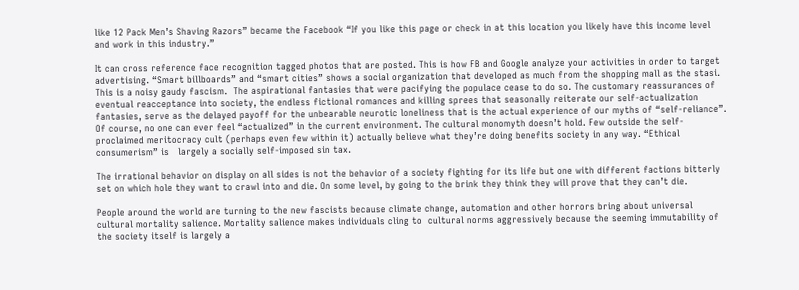like 12 Pack Men’s Shaving Razors” became the Facebook “If you like this page or check in at this location you likely have this income level and work in this industry.”

It can cross reference face recognition tagged photos that are posted. This is how FB and Google analyze your activities in order to target advertising. “Smart billboards” and “smart cities” shows a social organization that developed as much from the shopping mall as the stasi. This is a noisy gaudy fascism.  The aspirational fantasies that were pacifying the populace cease to do so. The customary reassurances of eventual reacceptance into society, the endless fictional romances and killing sprees that seasonally reiterate our self-actualization fantasies, serve as the delayed payoff for the unbearable neurotic loneliness that is the actual experience of our myths of “self-reliance”.
Of course, no one can ever feel “actualized” in the current environment. The cultural monomyth doesn’t hold. Few outside the self-proclaimed meritocracy cult (perhaps even few within it) actually believe what they’re doing benefits society in any way. “Ethical consumerism” is   largely a socially self-imposed sin tax.

The irrational behavior on display on all sides is not the behavior of a society fighting for its life but one with different factions bitterly set on which hole they want to crawl into and die. On some level, by going to the brink they think they will prove that they can’t die.

People around the world are turning to the new fascists because climate change, automation and other horrors bring about universal cultural mortality salience. Mortality salience makes individuals cling to  cultural norms aggressively because the seeming immutability of the society itself is largely a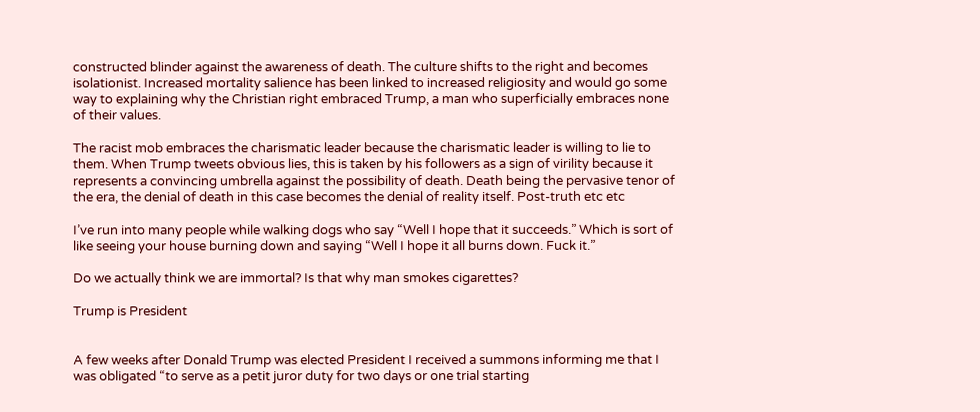constructed blinder against the awareness of death. The culture shifts to the right and becomes isolationist. Increased mortality salience has been linked to increased religiosity and would go some way to explaining why the Christian right embraced Trump, a man who superficially embraces none of their values.

The racist mob embraces the charismatic leader because the charismatic leader is willing to lie to them. When Trump tweets obvious lies, this is taken by his followers as a sign of virility because it represents a convincing umbrella against the possibility of death. Death being the pervasive tenor of the era, the denial of death in this case becomes the denial of reality itself. Post-truth etc etc

I’ve run into many people while walking dogs who say “Well I hope that it succeeds.” Which is sort of like seeing your house burning down and saying “Well I hope it all burns down. Fuck it.”

Do we actually think we are immortal? Is that why man smokes cigarettes?

Trump is President


A few weeks after Donald Trump was elected President I received a summons informing me that I was obligated “to serve as a petit juror duty for two days or one trial starting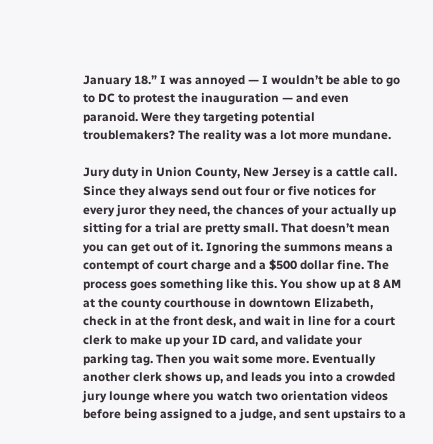January 18.” I was annoyed — I wouldn’t be able to go to DC to protest the inauguration — and even paranoid. Were they targeting potential troublemakers? The reality was a lot more mundane.

Jury duty in Union County, New Jersey is a cattle call. Since they always send out four or five notices for every juror they need, the chances of your actually up sitting for a trial are pretty small. That doesn’t mean you can get out of it. Ignoring the summons means a contempt of court charge and a $500 dollar fine. The process goes something like this. You show up at 8 AM at the county courthouse in downtown Elizabeth, check in at the front desk, and wait in line for a court clerk to make up your ID card, and validate your parking tag. Then you wait some more. Eventually another clerk shows up, and leads you into a crowded jury lounge where you watch two orientation videos before being assigned to a judge, and sent upstairs to a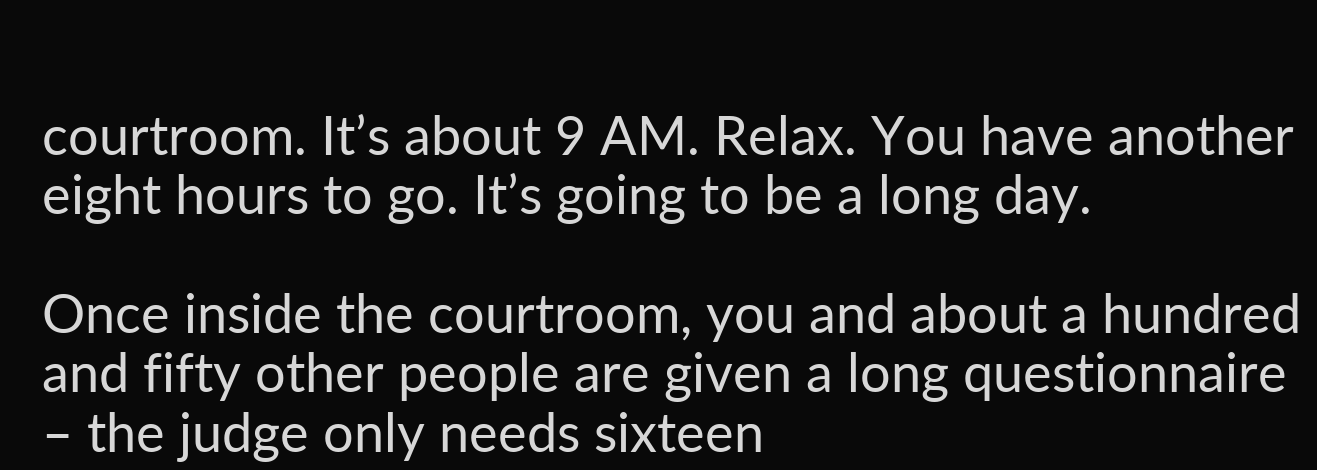courtroom. It’s about 9 AM. Relax. You have another eight hours to go. It’s going to be a long day.

Once inside the courtroom, you and about a hundred and fifty other people are given a long questionnaire – the judge only needs sixteen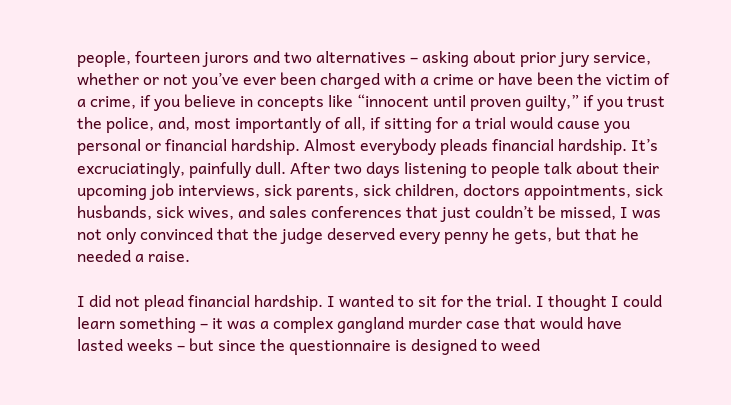people, fourteen jurors and two alternatives – asking about prior jury service, whether or not you’ve ever been charged with a crime or have been the victim of a crime, if you believe in concepts like “innocent until proven guilty,” if you trust the police, and, most importantly of all, if sitting for a trial would cause you personal or financial hardship. Almost everybody pleads financial hardship. It’s excruciatingly, painfully dull. After two days listening to people talk about their upcoming job interviews, sick parents, sick children, doctors appointments, sick husbands, sick wives, and sales conferences that just couldn’t be missed, I was not only convinced that the judge deserved every penny he gets, but that he needed a raise.

I did not plead financial hardship. I wanted to sit for the trial. I thought I could learn something – it was a complex gangland murder case that would have lasted weeks – but since the questionnaire is designed to weed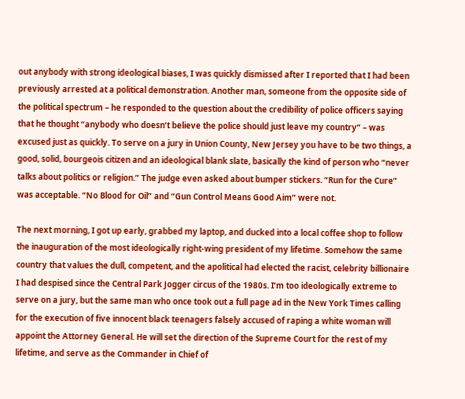out anybody with strong ideological biases, I was quickly dismissed after I reported that I had been previously arrested at a political demonstration. Another man, someone from the opposite side of the political spectrum – he responded to the question about the credibility of police officers saying that he thought “anybody who doesn’t believe the police should just leave my country” – was excused just as quickly. To serve on a jury in Union County, New Jersey you have to be two things, a good, solid, bourgeois citizen and an ideological blank slate, basically the kind of person who “never talks about politics or religion.” The judge even asked about bumper stickers. “Run for the Cure” was acceptable. “No Blood for Oil” and “Gun Control Means Good Aim” were not.

The next morning, I got up early, grabbed my laptop, and ducked into a local coffee shop to follow the inauguration of the most ideologically right-wing president of my lifetime. Somehow the same country that values the dull, competent, and the apolitical had elected the racist, celebrity billionaire I had despised since the Central Park Jogger circus of the 1980s. I’m too ideologically extreme to serve on a jury, but the same man who once took out a full page ad in the New York Times calling for the execution of five innocent black teenagers falsely accused of raping a white woman will appoint the Attorney General. He will set the direction of the Supreme Court for the rest of my lifetime, and serve as the Commander in Chief of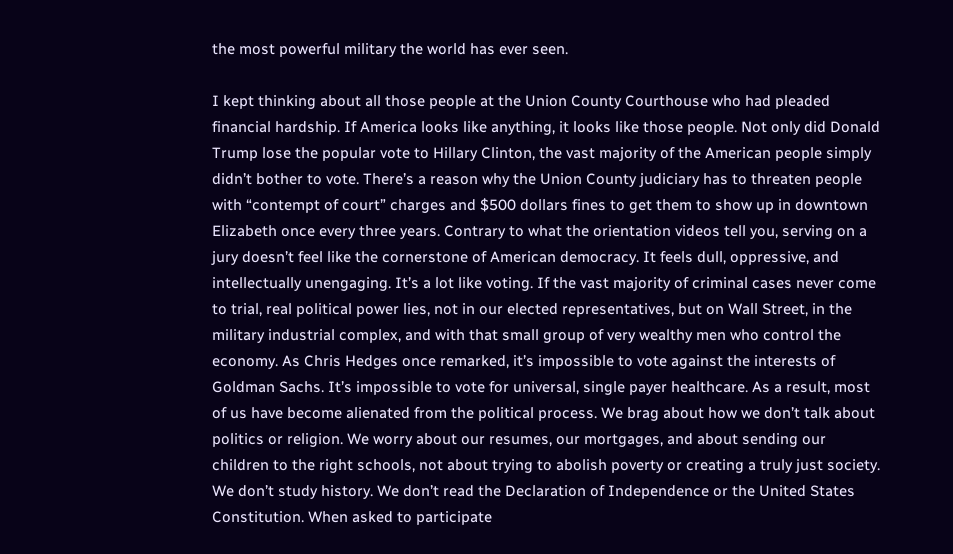the most powerful military the world has ever seen.

I kept thinking about all those people at the Union County Courthouse who had pleaded financial hardship. If America looks like anything, it looks like those people. Not only did Donald Trump lose the popular vote to Hillary Clinton, the vast majority of the American people simply didn’t bother to vote. There’s a reason why the Union County judiciary has to threaten people with “contempt of court” charges and $500 dollars fines to get them to show up in downtown Elizabeth once every three years. Contrary to what the orientation videos tell you, serving on a jury doesn’t feel like the cornerstone of American democracy. It feels dull, oppressive, and intellectually unengaging. It’s a lot like voting. If the vast majority of criminal cases never come to trial, real political power lies, not in our elected representatives, but on Wall Street, in the military industrial complex, and with that small group of very wealthy men who control the economy. As Chris Hedges once remarked, it’s impossible to vote against the interests of Goldman Sachs. It’s impossible to vote for universal, single payer healthcare. As a result, most of us have become alienated from the political process. We brag about how we don’t talk about politics or religion. We worry about our resumes, our mortgages, and about sending our children to the right schools, not about trying to abolish poverty or creating a truly just society. We don’t study history. We don’t read the Declaration of Independence or the United States Constitution. When asked to participate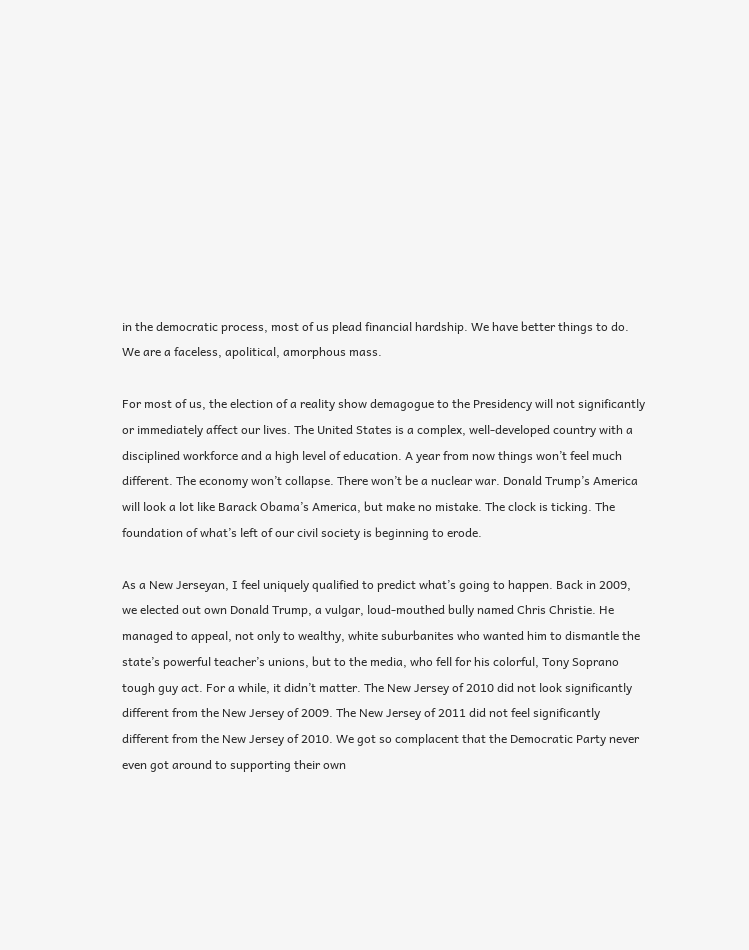in the democratic process, most of us plead financial hardship. We have better things to do. We are a faceless, apolitical, amorphous mass.

For most of us, the election of a reality show demagogue to the Presidency will not significantly or immediately affect our lives. The United States is a complex, well-developed country with a disciplined workforce and a high level of education. A year from now things won’t feel much different. The economy won’t collapse. There won’t be a nuclear war. Donald Trump’s America will look a lot like Barack Obama’s America, but make no mistake. The clock is ticking. The foundation of what’s left of our civil society is beginning to erode.

As a New Jerseyan, I feel uniquely qualified to predict what’s going to happen. Back in 2009, we elected out own Donald Trump, a vulgar, loud-mouthed bully named Chris Christie. He managed to appeal, not only to wealthy, white suburbanites who wanted him to dismantle the state’s powerful teacher’s unions, but to the media, who fell for his colorful, Tony Soprano tough guy act. For a while, it didn’t matter. The New Jersey of 2010 did not look significantly different from the New Jersey of 2009. The New Jersey of 2011 did not feel significantly different from the New Jersey of 2010. We got so complacent that the Democratic Party never even got around to supporting their own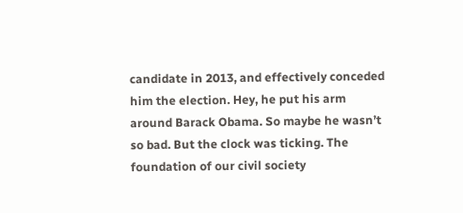candidate in 2013, and effectively conceded him the election. Hey, he put his arm around Barack Obama. So maybe he wasn’t so bad. But the clock was ticking. The foundation of our civil society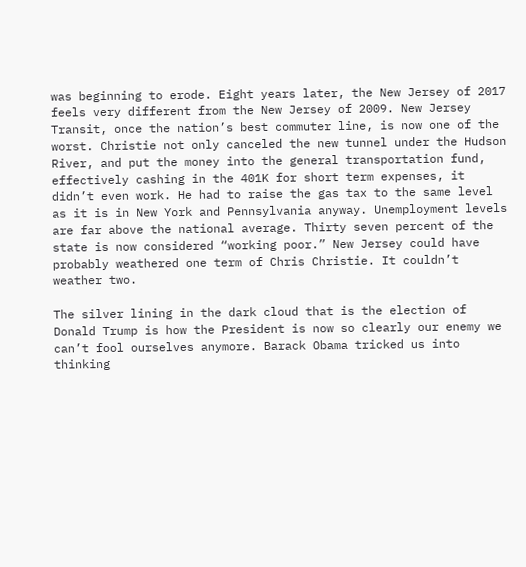was beginning to erode. Eight years later, the New Jersey of 2017 feels very different from the New Jersey of 2009. New Jersey Transit, once the nation’s best commuter line, is now one of the worst. Christie not only canceled the new tunnel under the Hudson River, and put the money into the general transportation fund, effectively cashing in the 401K for short term expenses, it didn’t even work. He had to raise the gas tax to the same level as it is in New York and Pennsylvania anyway. Unemployment levels are far above the national average. Thirty seven percent of the state is now considered “working poor.” New Jersey could have probably weathered one term of Chris Christie. It couldn’t weather two.

The silver lining in the dark cloud that is the election of Donald Trump is how the President is now so clearly our enemy we can’t fool ourselves anymore. Barack Obama tricked us into thinking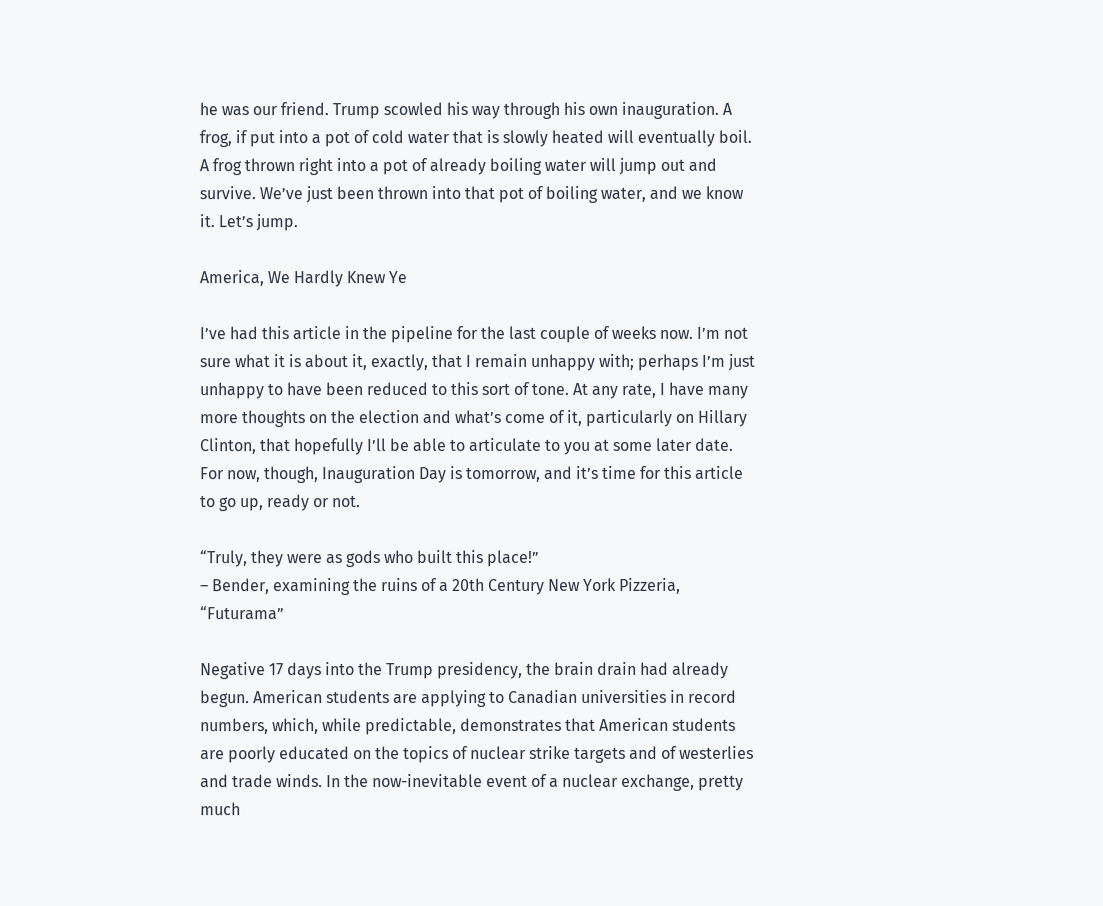he was our friend. Trump scowled his way through his own inauguration. A frog, if put into a pot of cold water that is slowly heated will eventually boil. A frog thrown right into a pot of already boiling water will jump out and survive. We’ve just been thrown into that pot of boiling water, and we know it. Let’s jump.

America, We Hardly Knew Ye

I’ve had this article in the pipeline for the last couple of weeks now. I’m not sure what it is about it, exactly, that I remain unhappy with; perhaps I’m just unhappy to have been reduced to this sort of tone. At any rate, I have many more thoughts on the election and what’s come of it, particularly on Hillary Clinton, that hopefully I’ll be able to articulate to you at some later date. For now, though, Inauguration Day is tomorrow, and it’s time for this article to go up, ready or not.

“Truly, they were as gods who built this place!”
– Bender, examining the ruins of a 20th Century New York Pizzeria, “Futurama”

Negative 17 days into the Trump presidency, the brain drain had already begun. American students are applying to Canadian universities in record numbers, which, while predictable, demonstrates that American students are poorly educated on the topics of nuclear strike targets and of westerlies and trade winds. In the now-inevitable event of a nuclear exchange, pretty much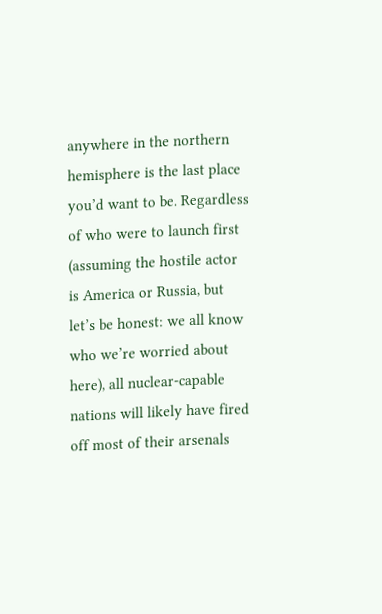anywhere in the northern hemisphere is the last place you’d want to be. Regardless of who were to launch first (assuming the hostile actor is America or Russia, but let’s be honest: we all know who we’re worried about here), all nuclear-capable nations will likely have fired off most of their arsenals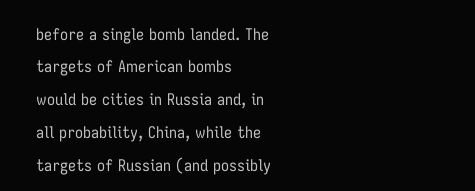before a single bomb landed. The targets of American bombs would be cities in Russia and, in all probability, China, while the targets of Russian (and possibly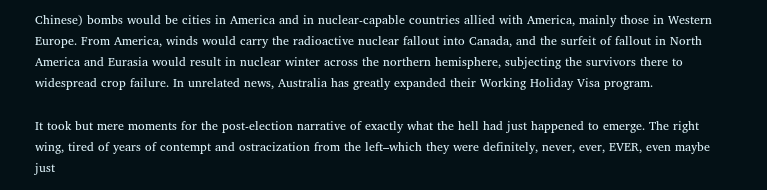Chinese) bombs would be cities in America and in nuclear-capable countries allied with America, mainly those in Western Europe. From America, winds would carry the radioactive nuclear fallout into Canada, and the surfeit of fallout in North America and Eurasia would result in nuclear winter across the northern hemisphere, subjecting the survivors there to widespread crop failure. In unrelated news, Australia has greatly expanded their Working Holiday Visa program.

It took but mere moments for the post-election narrative of exactly what the hell had just happened to emerge. The right wing, tired of years of contempt and ostracization from the left–which they were definitely, never, ever, EVER, even maybe just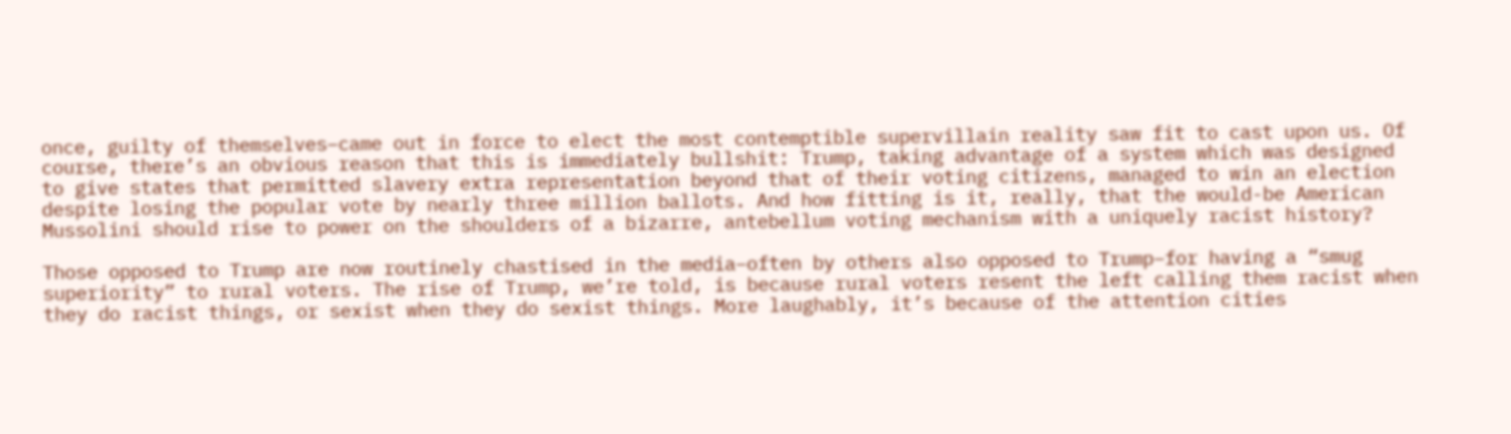once, guilty of themselves–came out in force to elect the most contemptible supervillain reality saw fit to cast upon us. Of course, there’s an obvious reason that this is immediately bullshit: Trump, taking advantage of a system which was designed to give states that permitted slavery extra representation beyond that of their voting citizens, managed to win an election despite losing the popular vote by nearly three million ballots. And how fitting is it, really, that the would-be American Mussolini should rise to power on the shoulders of a bizarre, antebellum voting mechanism with a uniquely racist history?

Those opposed to Trump are now routinely chastised in the media–often by others also opposed to Trump–for having a “smug superiority” to rural voters. The rise of Trump, we’re told, is because rural voters resent the left calling them racist when they do racist things, or sexist when they do sexist things. More laughably, it’s because of the attention cities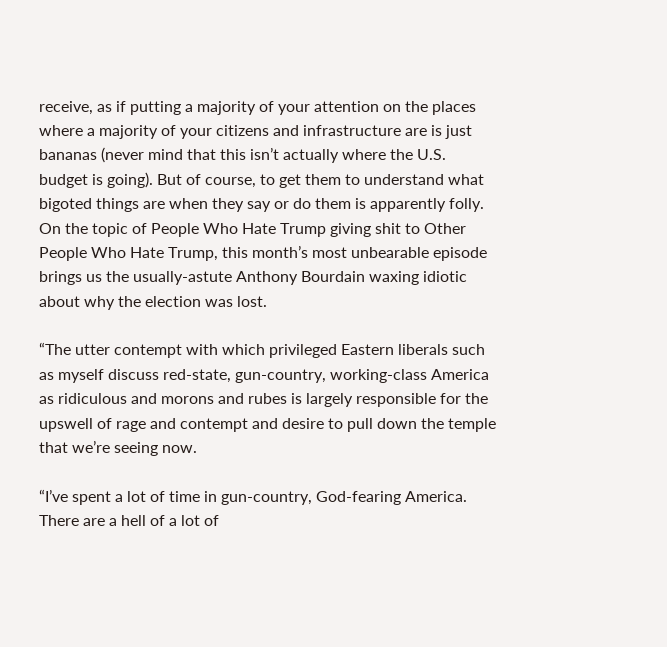receive, as if putting a majority of your attention on the places where a majority of your citizens and infrastructure are is just bananas (never mind that this isn’t actually where the U.S. budget is going). But of course, to get them to understand what bigoted things are when they say or do them is apparently folly. On the topic of People Who Hate Trump giving shit to Other People Who Hate Trump, this month’s most unbearable episode brings us the usually-astute Anthony Bourdain waxing idiotic about why the election was lost.

“The utter contempt with which privileged Eastern liberals such as myself discuss red-state, gun-country, working-class America as ridiculous and morons and rubes is largely responsible for the upswell of rage and contempt and desire to pull down the temple that we’re seeing now.

“I’ve spent a lot of time in gun-country, God-fearing America. There are a hell of a lot of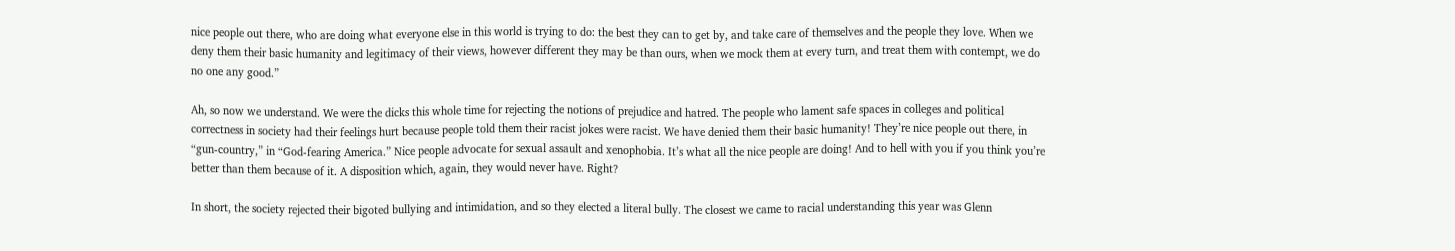nice people out there, who are doing what everyone else in this world is trying to do: the best they can to get by, and take care of themselves and the people they love. When we deny them their basic humanity and legitimacy of their views, however different they may be than ours, when we mock them at every turn, and treat them with contempt, we do no one any good.”

Ah, so now we understand. We were the dicks this whole time for rejecting the notions of prejudice and hatred. The people who lament safe spaces in colleges and political correctness in society had their feelings hurt because people told them their racist jokes were racist. We have denied them their basic humanity! They’re nice people out there, in “gun-country,” in “God-fearing America.” Nice people advocate for sexual assault and xenophobia. It’s what all the nice people are doing! And to hell with you if you think you’re better than them because of it. A disposition which, again, they would never have. Right?

In short, the society rejected their bigoted bullying and intimidation, and so they elected a literal bully. The closest we came to racial understanding this year was Glenn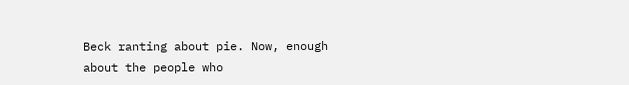Beck ranting about pie. Now, enough about the people who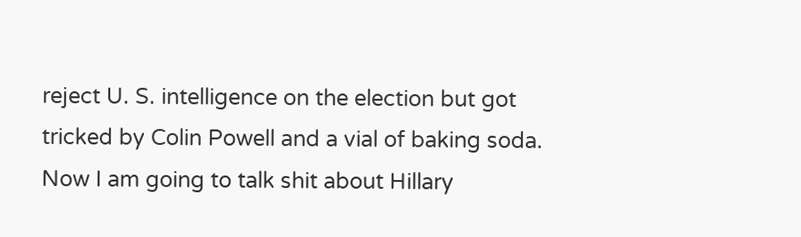reject U. S. intelligence on the election but got tricked by Colin Powell and a vial of baking soda. Now I am going to talk shit about Hillary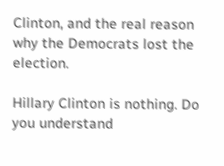Clinton, and the real reason why the Democrats lost the election.

Hillary Clinton is nothing. Do you understand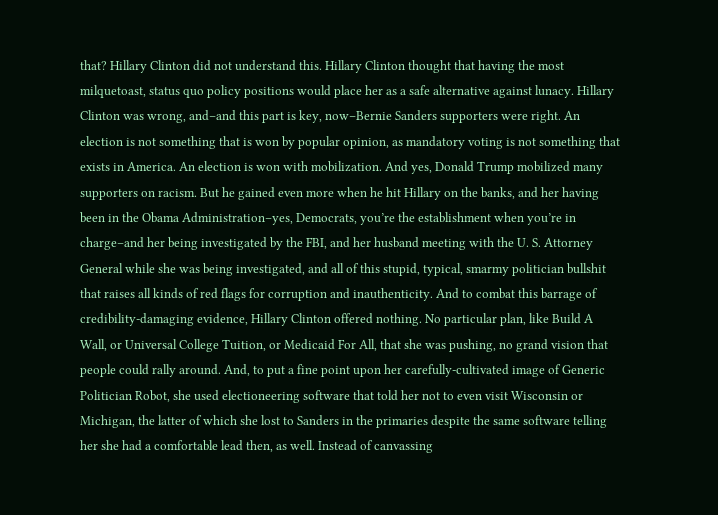that? Hillary Clinton did not understand this. Hillary Clinton thought that having the most milquetoast, status quo policy positions would place her as a safe alternative against lunacy. Hillary Clinton was wrong, and–and this part is key, now–Bernie Sanders supporters were right. An election is not something that is won by popular opinion, as mandatory voting is not something that exists in America. An election is won with mobilization. And yes, Donald Trump mobilized many supporters on racism. But he gained even more when he hit Hillary on the banks, and her having been in the Obama Administration–yes, Democrats, you’re the establishment when you’re in charge–and her being investigated by the FBI, and her husband meeting with the U. S. Attorney General while she was being investigated, and all of this stupid, typical, smarmy politician bullshit that raises all kinds of red flags for corruption and inauthenticity. And to combat this barrage of credibility-damaging evidence, Hillary Clinton offered nothing. No particular plan, like Build A Wall, or Universal College Tuition, or Medicaid For All, that she was pushing, no grand vision that people could rally around. And, to put a fine point upon her carefully-cultivated image of Generic Politician Robot, she used electioneering software that told her not to even visit Wisconsin or Michigan, the latter of which she lost to Sanders in the primaries despite the same software telling her she had a comfortable lead then, as well. Instead of canvassing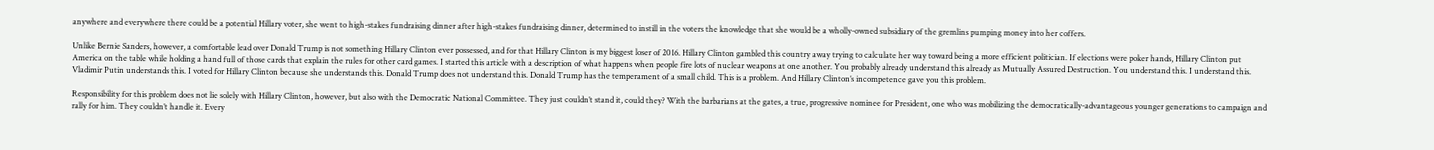anywhere and everywhere there could be a potential Hillary voter, she went to high-stakes fundraising dinner after high-stakes fundraising dinner, determined to instill in the voters the knowledge that she would be a wholly-owned subsidiary of the gremlins pumping money into her coffers.

Unlike Bernie Sanders, however, a comfortable lead over Donald Trump is not something Hillary Clinton ever possessed, and for that Hillary Clinton is my biggest loser of 2016. Hillary Clinton gambled this country away trying to calculate her way toward being a more efficient politician. If elections were poker hands, Hillary Clinton put America on the table while holding a hand full of those cards that explain the rules for other card games. I started this article with a description of what happens when people fire lots of nuclear weapons at one another. You probably already understand this already as Mutually Assured Destruction. You understand this. I understand this. Vladimir Putin understands this. I voted for Hillary Clinton because she understands this. Donald Trump does not understand this. Donald Trump has the temperament of a small child. This is a problem. And Hillary Clinton’s incompetence gave you this problem.

Responsibility for this problem does not lie solely with Hillary Clinton, however, but also with the Democratic National Committee. They just couldn’t stand it, could they? With the barbarians at the gates, a true, progressive nominee for President, one who was mobilizing the democratically-advantageous younger generations to campaign and rally for him. They couldn’t handle it. Every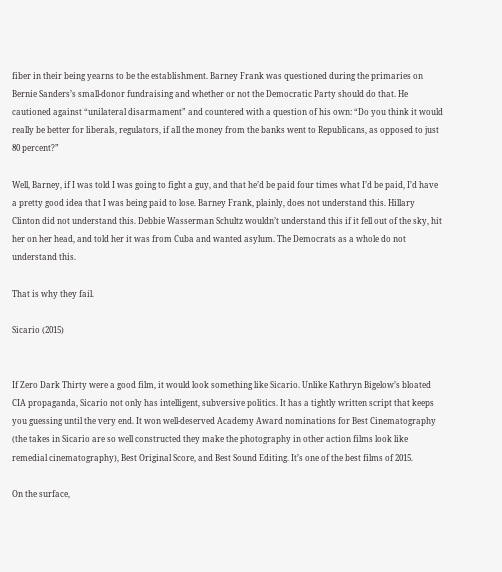fiber in their being yearns to be the establishment. Barney Frank was questioned during the primaries on Bernie Sanders’s small-donor fundraising and whether or not the Democratic Party should do that. He cautioned against “unilateral disarmament” and countered with a question of his own: “Do you think it would really be better for liberals, regulators, if all the money from the banks went to Republicans, as opposed to just 80 percent?”

Well, Barney, if I was told I was going to fight a guy, and that he’d be paid four times what I’d be paid, I’d have a pretty good idea that I was being paid to lose. Barney Frank, plainly, does not understand this. Hillary Clinton did not understand this. Debbie Wasserman Schultz wouldn’t understand this if it fell out of the sky, hit her on her head, and told her it was from Cuba and wanted asylum. The Democrats as a whole do not understand this.

That is why they fail.

Sicario (2015)


If Zero Dark Thirty were a good film, it would look something like Sicario. Unlike Kathryn Bigelow’s bloated CIA propaganda, Sicario not only has intelligent, subversive politics. It has a tightly written script that keeps you guessing until the very end. It won well-deserved Academy Award nominations for Best Cinematography (the takes in Sicario are so well constructed they make the photography in other action films look like remedial cinematography), Best Original Score, and Best Sound Editing. It’s one of the best films of 2015.

On the surface,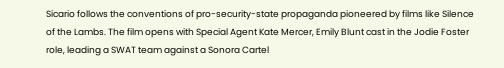Sicario follows the conventions of pro-security-state propaganda pioneered by films like Silence of the Lambs. The film opens with Special Agent Kate Mercer, Emily Blunt cast in the Jodie Foster role, leading a SWAT team against a Sonora Cartel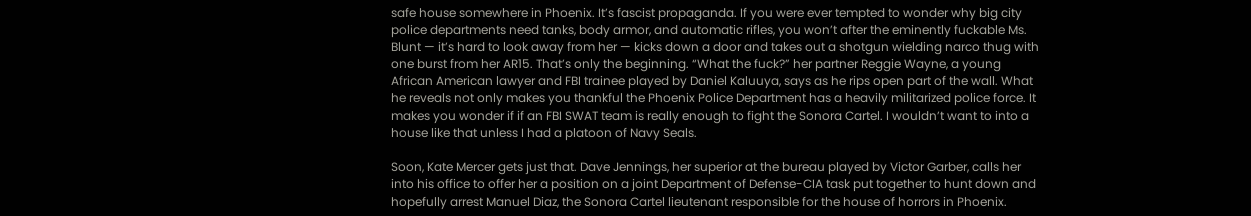safe house somewhere in Phoenix. It’s fascist propaganda. If you were ever tempted to wonder why big city police departments need tanks, body armor, and automatic rifles, you won’t after the eminently fuckable Ms. Blunt — it’s hard to look away from her — kicks down a door and takes out a shotgun wielding narco thug with one burst from her AR15. That’s only the beginning. “What the fuck?” her partner Reggie Wayne, a young African American lawyer and FBI trainee played by Daniel Kaluuya, says as he rips open part of the wall. What he reveals not only makes you thankful the Phoenix Police Department has a heavily militarized police force. It makes you wonder if if an FBI SWAT team is really enough to fight the Sonora Cartel. I wouldn’t want to into a house like that unless I had a platoon of Navy Seals.

Soon, Kate Mercer gets just that. Dave Jennings, her superior at the bureau played by Victor Garber, calls her into his office to offer her a position on a joint Department of Defense-CIA task put together to hunt down and hopefully arrest Manuel Diaz, the Sonora Cartel lieutenant responsible for the house of horrors in Phoenix.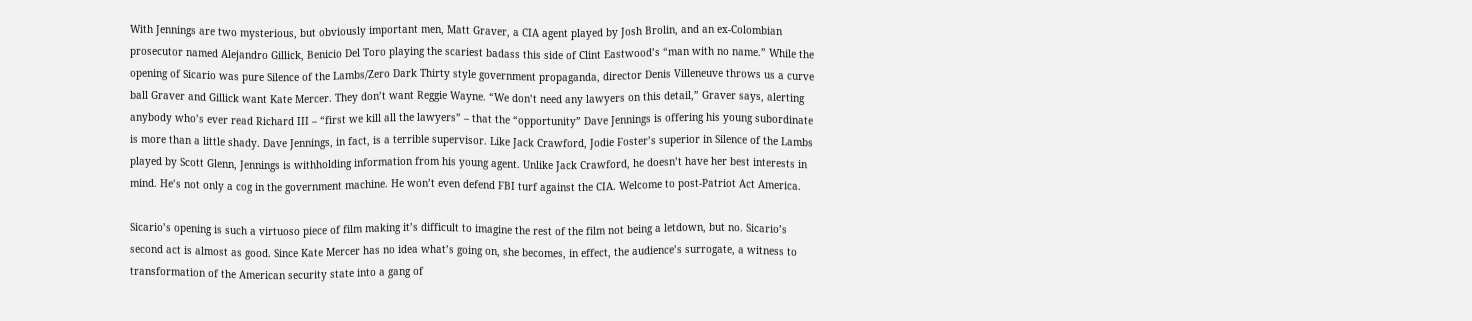With Jennings are two mysterious, but obviously important men, Matt Graver, a CIA agent played by Josh Brolin, and an ex-Colombian prosecutor named Alejandro Gillick, Benicio Del Toro playing the scariest badass this side of Clint Eastwood’s “man with no name.” While the opening of Sicario was pure Silence of the Lambs/Zero Dark Thirty style government propaganda, director Denis Villeneuve throws us a curve ball Graver and Gillick want Kate Mercer. They don’t want Reggie Wayne. “We don’t need any lawyers on this detail,” Graver says, alerting anybody who’s ever read Richard III – “first we kill all the lawyers” – that the “opportunity” Dave Jennings is offering his young subordinate is more than a little shady. Dave Jennings, in fact, is a terrible supervisor. Like Jack Crawford, Jodie Foster’s superior in Silence of the Lambs played by Scott Glenn, Jennings is withholding information from his young agent. Unlike Jack Crawford, he doesn’t have her best interests in mind. He’s not only a cog in the government machine. He won’t even defend FBI turf against the CIA. Welcome to post-Patriot Act America.

Sicario’s opening is such a virtuoso piece of film making it’s difficult to imagine the rest of the film not being a letdown, but no. Sicario’s second act is almost as good. Since Kate Mercer has no idea what’s going on, she becomes, in effect, the audience’s surrogate, a witness to transformation of the American security state into a gang of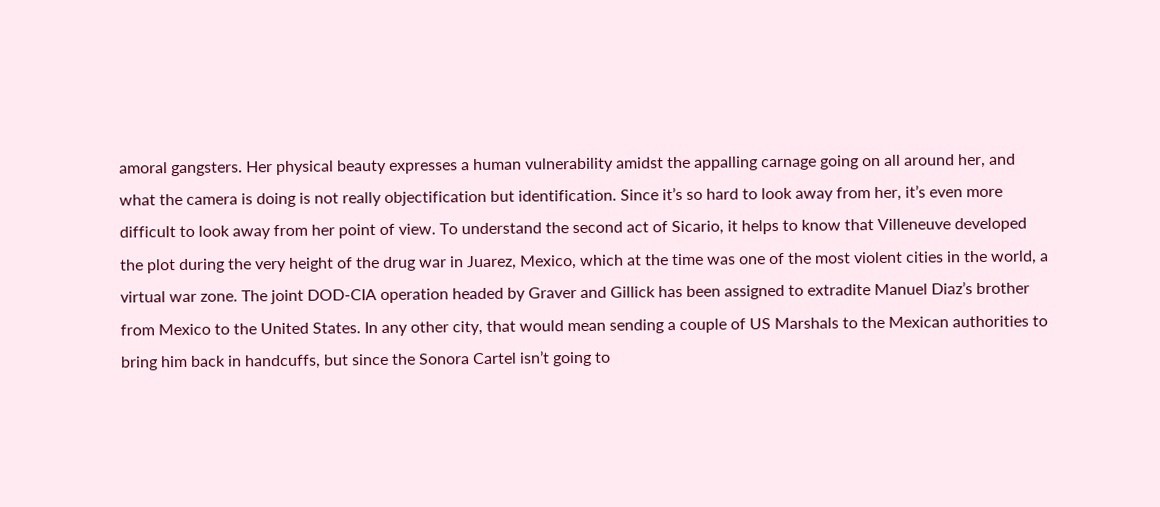amoral gangsters. Her physical beauty expresses a human vulnerability amidst the appalling carnage going on all around her, and what the camera is doing is not really objectification but identification. Since it’s so hard to look away from her, it’s even more difficult to look away from her point of view. To understand the second act of Sicario, it helps to know that Villeneuve developed the plot during the very height of the drug war in Juarez, Mexico, which at the time was one of the most violent cities in the world, a virtual war zone. The joint DOD-CIA operation headed by Graver and Gillick has been assigned to extradite Manuel Diaz’s brother from Mexico to the United States. In any other city, that would mean sending a couple of US Marshals to the Mexican authorities to bring him back in handcuffs, but since the Sonora Cartel isn’t going to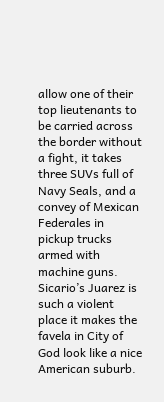allow one of their top lieutenants to be carried across the border without a fight, it takes three SUVs full of Navy Seals, and a convey of Mexican Federales in pickup trucks armed with machine guns. Sicario’s Juarez is such a violent place it makes the favela in City of God look like a nice American suburb.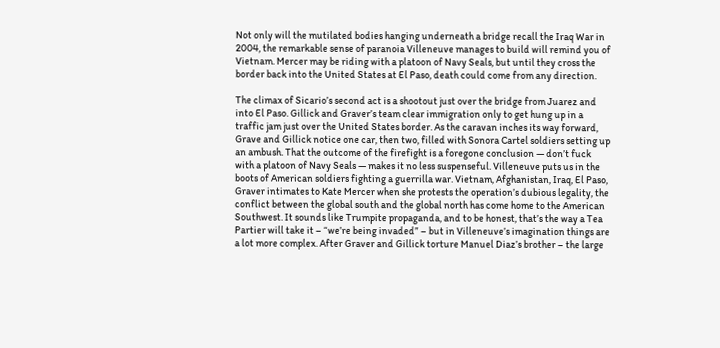Not only will the mutilated bodies hanging underneath a bridge recall the Iraq War in 2004, the remarkable sense of paranoia Villeneuve manages to build will remind you of Vietnam. Mercer may be riding with a platoon of Navy Seals, but until they cross the border back into the United States at El Paso, death could come from any direction.

The climax of Sicario’s second act is a shootout just over the bridge from Juarez and into El Paso. Gillick and Graver’s team clear immigration only to get hung up in a traffic jam just over the United States border. As the caravan inches its way forward, Grave and Gillick notice one car, then two, filled with Sonora Cartel soldiers setting up an ambush. That the outcome of the firefight is a foregone conclusion — don’t fuck with a platoon of Navy Seals — makes it no less suspenseful. Villeneuve puts us in the boots of American soldiers fighting a guerrilla war. Vietnam, Afghanistan, Iraq, El Paso, Graver intimates to Kate Mercer when she protests the operation’s dubious legality, the conflict between the global south and the global north has come home to the American Southwest. It sounds like Trumpite propaganda, and to be honest, that’s the way a Tea Partier will take it – “we’re being invaded” – but in Villeneuve’s imagination things are a lot more complex. After Graver and Gillick torture Manuel Diaz’s brother – the large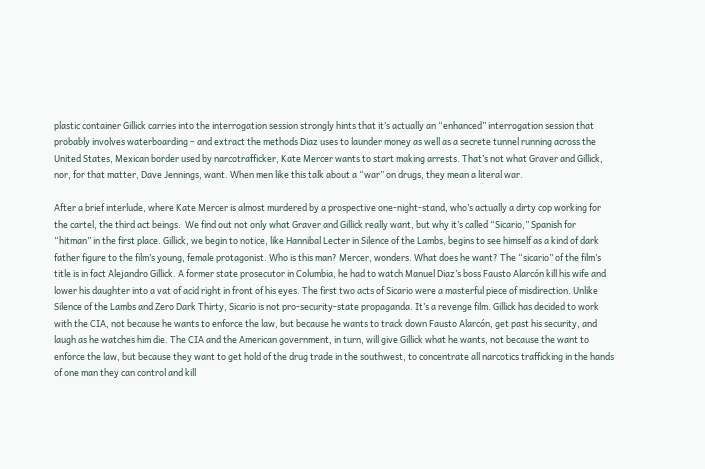plastic container Gillick carries into the interrogation session strongly hints that it’s actually an “enhanced” interrogation session that probably involves waterboarding – and extract the methods Diaz uses to launder money as well as a secrete tunnel running across the United States, Mexican border used by narcotrafficker, Kate Mercer wants to start making arrests. That’s not what Graver and Gillick, nor, for that matter, Dave Jennings, want. When men like this talk about a “war” on drugs, they mean a literal war.

After a brief interlude, where Kate Mercer is almost murdered by a prospective one-night-stand, who’s actually a dirty cop working for the cartel, the third act beings.  We find out not only what Graver and Gillick really want, but why it’s called “Sicario,” Spanish for “hitman” in the first place. Gillick, we begin to notice, like Hannibal Lecter in Silence of the Lambs, begins to see himself as a kind of dark father figure to the film’s young, female protagonist. Who is this man? Mercer, wonders. What does he want? The “sicario” of the film’s title is in fact Alejandro Gillick. A former state prosecutor in Columbia, he had to watch Manuel Diaz’s boss Fausto Alarcón kill his wife and lower his daughter into a vat of acid right in front of his eyes. The first two acts of Sicario were a masterful piece of misdirection. Unlike Silence of the Lambs and Zero Dark Thirty, Sicario is not pro-security-state propaganda. It’s a revenge film. Gillick has decided to work with the CIA, not because he wants to enforce the law, but because he wants to track down Fausto Alarcón, get past his security, and laugh as he watches him die. The CIA and the American government, in turn, will give Gillick what he wants, not because the want to enforce the law, but because they want to get hold of the drug trade in the southwest, to concentrate all narcotics trafficking in the hands of one man they can control and kill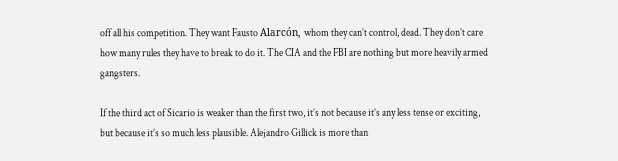off all his competition. They want Fausto Alarcón, whom they can’t control, dead. They don’t care how many rules they have to break to do it. The CIA and the FBI are nothing but more heavily armed gangsters.

If the third act of Sicario is weaker than the first two, it’s not because it’s any less tense or exciting, but because it’s so much less plausible. Alejandro Gillick is more than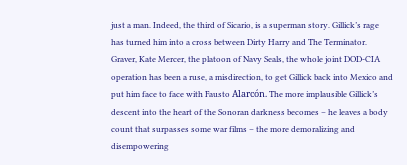just a man. Indeed, the third of Sicario, is a superman story. Gillick’s rage has turned him into a cross between Dirty Harry and The Terminator. Graver, Kate Mercer, the platoon of Navy Seals, the whole joint DOD-CIA operation has been a ruse, a misdirection, to get Gillick back into Mexico and put him face to face with Fausto Alarcón. The more implausible Gillick’s descent into the heart of the Sonoran darkness becomes – he leaves a body count that surpasses some war films – the more demoralizing and disempowering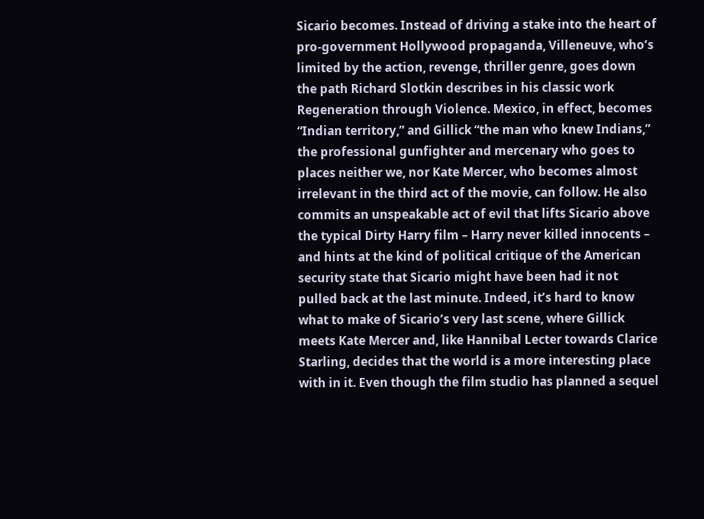Sicario becomes. Instead of driving a stake into the heart of pro-government Hollywood propaganda, Villeneuve, who’s limited by the action, revenge, thriller genre, goes down the path Richard Slotkin describes in his classic work Regeneration through Violence. Mexico, in effect, becomes “Indian territory,” and Gillick “the man who knew Indians,” the professional gunfighter and mercenary who goes to places neither we, nor Kate Mercer, who becomes almost irrelevant in the third act of the movie, can follow. He also commits an unspeakable act of evil that lifts Sicario above the typical Dirty Harry film – Harry never killed innocents – and hints at the kind of political critique of the American security state that Sicario might have been had it not pulled back at the last minute. Indeed, it’s hard to know what to make of Sicario’s very last scene, where Gillick meets Kate Mercer and, like Hannibal Lecter towards Clarice Starling, decides that the world is a more interesting place with in it. Even though the film studio has planned a sequel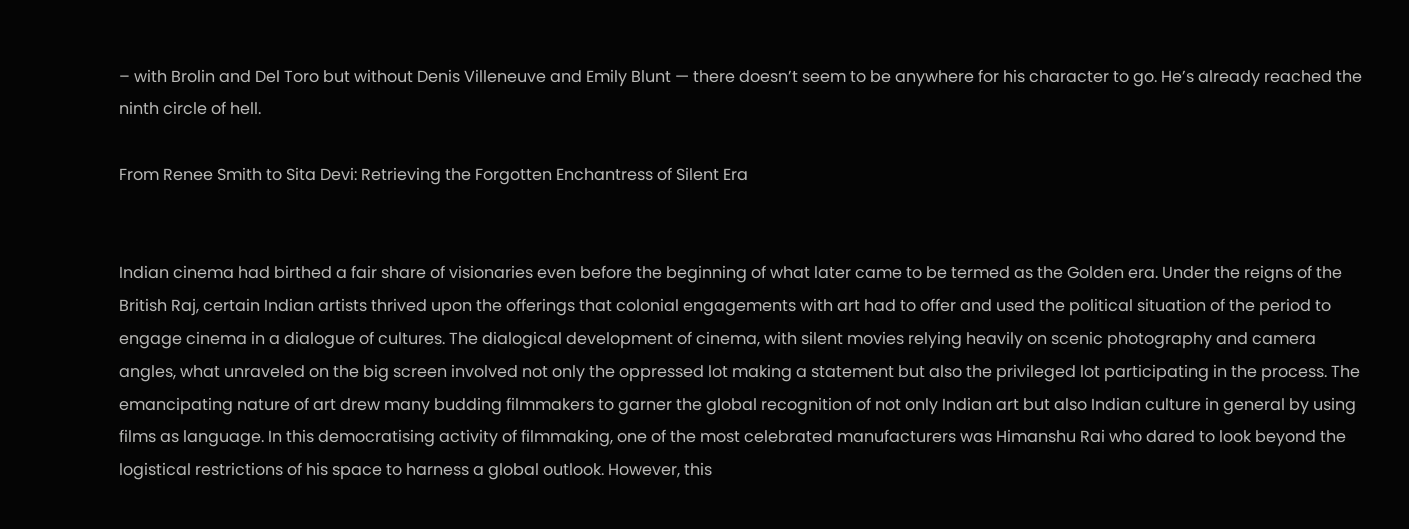– with Brolin and Del Toro but without Denis Villeneuve and Emily Blunt — there doesn’t seem to be anywhere for his character to go. He’s already reached the ninth circle of hell.

From Renee Smith to Sita Devi: Retrieving the Forgotten Enchantress of Silent Era


Indian cinema had birthed a fair share of visionaries even before the beginning of what later came to be termed as the Golden era. Under the reigns of the British Raj, certain Indian artists thrived upon the offerings that colonial engagements with art had to offer and used the political situation of the period to engage cinema in a dialogue of cultures. The dialogical development of cinema, with silent movies relying heavily on scenic photography and camera angles, what unraveled on the big screen involved not only the oppressed lot making a statement but also the privileged lot participating in the process. The emancipating nature of art drew many budding filmmakers to garner the global recognition of not only Indian art but also Indian culture in general by using films as language. In this democratising activity of filmmaking, one of the most celebrated manufacturers was Himanshu Rai who dared to look beyond the logistical restrictions of his space to harness a global outlook. However, this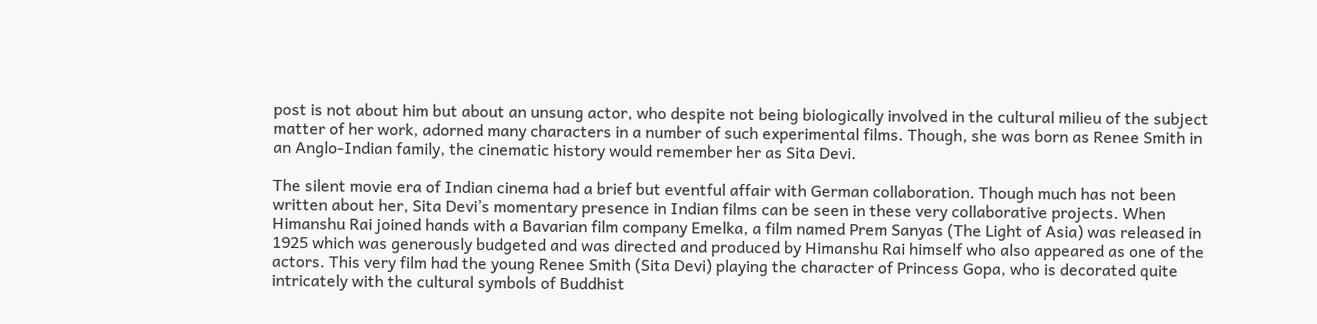post is not about him but about an unsung actor, who despite not being biologically involved in the cultural milieu of the subject matter of her work, adorned many characters in a number of such experimental films. Though, she was born as Renee Smith in an Anglo-Indian family, the cinematic history would remember her as Sita Devi.

The silent movie era of Indian cinema had a brief but eventful affair with German collaboration. Though much has not been written about her, Sita Devi’s momentary presence in Indian films can be seen in these very collaborative projects. When Himanshu Rai joined hands with a Bavarian film company Emelka, a film named Prem Sanyas (The Light of Asia) was released in 1925 which was generously budgeted and was directed and produced by Himanshu Rai himself who also appeared as one of the actors. This very film had the young Renee Smith (Sita Devi) playing the character of Princess Gopa, who is decorated quite intricately with the cultural symbols of Buddhist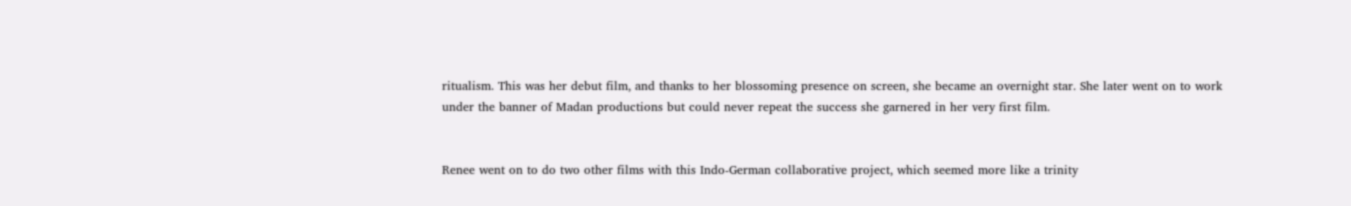ritualism. This was her debut film, and thanks to her blossoming presence on screen, she became an overnight star. She later went on to work under the banner of Madan productions but could never repeat the success she garnered in her very first film.


Renee went on to do two other films with this Indo-German collaborative project, which seemed more like a trinity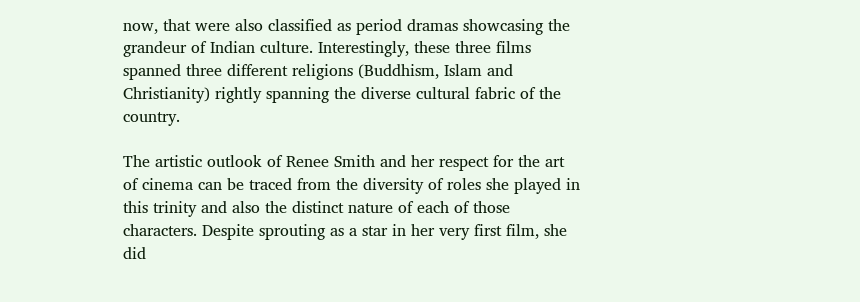now, that were also classified as period dramas showcasing the grandeur of Indian culture. Interestingly, these three films spanned three different religions (Buddhism, Islam and Christianity) rightly spanning the diverse cultural fabric of the country.

The artistic outlook of Renee Smith and her respect for the art of cinema can be traced from the diversity of roles she played in this trinity and also the distinct nature of each of those characters. Despite sprouting as a star in her very first film, she did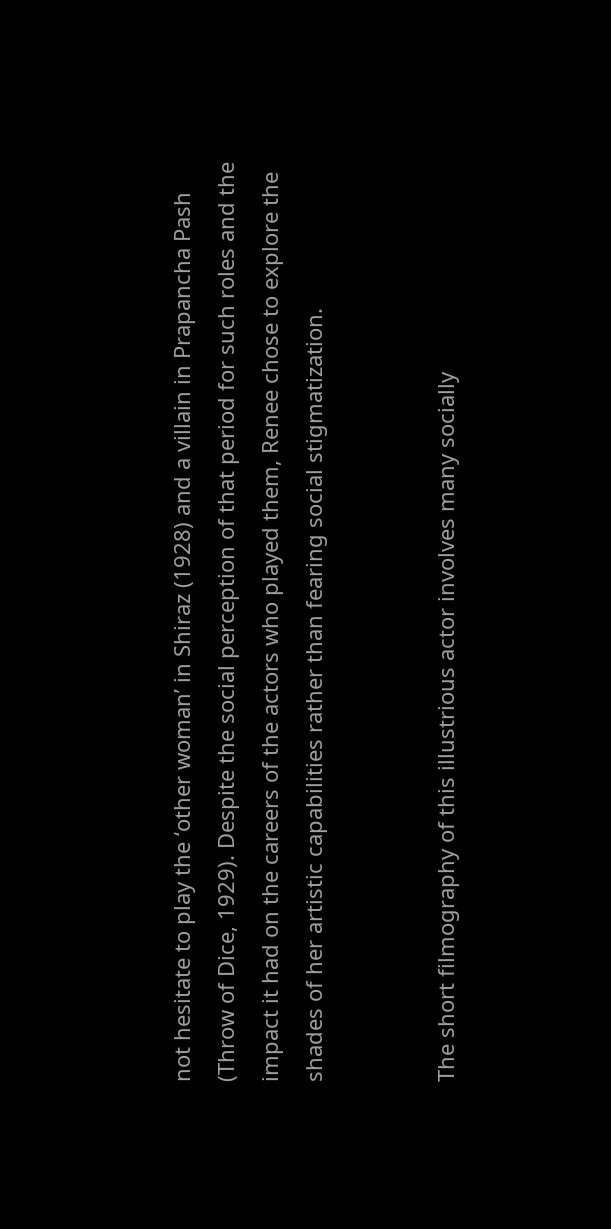not hesitate to play the ‘other woman’ in Shiraz (1928) and a villain in Prapancha Pash (Throw of Dice, 1929). Despite the social perception of that period for such roles and the impact it had on the careers of the actors who played them, Renee chose to explore the shades of her artistic capabilities rather than fearing social stigmatization.


The short filmography of this illustrious actor involves many socially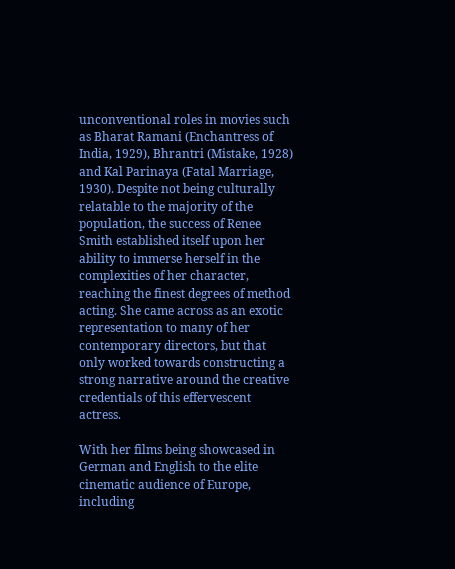unconventional roles in movies such as Bharat Ramani (Enchantress of India, 1929), Bhrantri (Mistake, 1928) and Kal Parinaya (Fatal Marriage, 1930). Despite not being culturally relatable to the majority of the population, the success of Renee Smith established itself upon her ability to immerse herself in the complexities of her character, reaching the finest degrees of method acting. She came across as an exotic representation to many of her contemporary directors, but that only worked towards constructing a strong narrative around the creative credentials of this effervescent actress.

With her films being showcased in German and English to the elite cinematic audience of Europe, including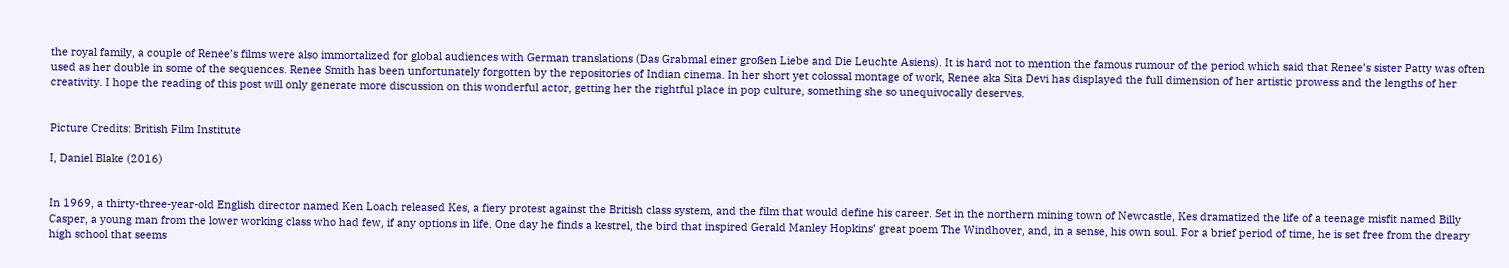the royal family, a couple of Renee’s films were also immortalized for global audiences with German translations (Das Grabmal einer großen Liebe and Die Leuchte Asiens). It is hard not to mention the famous rumour of the period which said that Renee’s sister Patty was often used as her double in some of the sequences. Renee Smith has been unfortunately forgotten by the repositories of Indian cinema. In her short yet colossal montage of work, Renee aka Sita Devi has displayed the full dimension of her artistic prowess and the lengths of her creativity. I hope the reading of this post will only generate more discussion on this wonderful actor, getting her the rightful place in pop culture, something she so unequivocally deserves.


Picture Credits: British Film Institute

I, Daniel Blake (2016)


In 1969, a thirty-three-year-old English director named Ken Loach released Kes, a fiery protest against the British class system, and the film that would define his career. Set in the northern mining town of Newcastle, Kes dramatized the life of a teenage misfit named Billy Casper, a young man from the lower working class who had few, if any options in life. One day he finds a kestrel, the bird that inspired Gerald Manley Hopkins’ great poem The Windhover, and, in a sense, his own soul. For a brief period of time, he is set free from the dreary high school that seems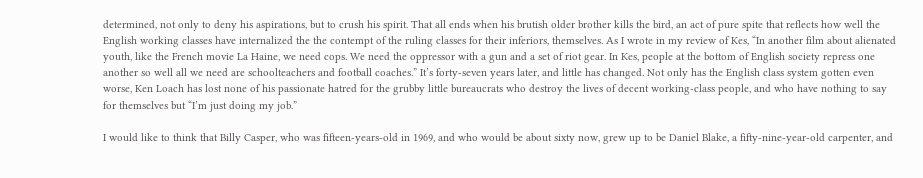determined, not only to deny his aspirations, but to crush his spirit. That all ends when his brutish older brother kills the bird, an act of pure spite that reflects how well the English working classes have internalized the the contempt of the ruling classes for their inferiors, themselves. As I wrote in my review of Kes, “In another film about alienated youth, like the French movie La Haine, we need cops. We need the oppressor with a gun and a set of riot gear. In Kes, people at the bottom of English society repress one another so well all we need are schoolteachers and football coaches.” It’s forty-seven years later, and little has changed. Not only has the English class system gotten even worse, Ken Loach has lost none of his passionate hatred for the grubby little bureaucrats who destroy the lives of decent working-class people, and who have nothing to say for themselves but “I’m just doing my job.”

I would like to think that Billy Casper, who was fifteen-years-old in 1969, and who would be about sixty now, grew up to be Daniel Blake, a fifty-nine-year-old carpenter, and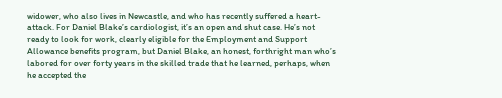widower, who also lives in Newcastle, and who has recently suffered a heart-attack. For Daniel Blake’s cardiologist, it’s an open and shut case. He’s not ready to look for work, clearly eligible for the Employment and Support Allowance benefits program, but Daniel Blake, an honest, forthright man who’s labored for over forty years in the skilled trade that he learned, perhaps, when he accepted the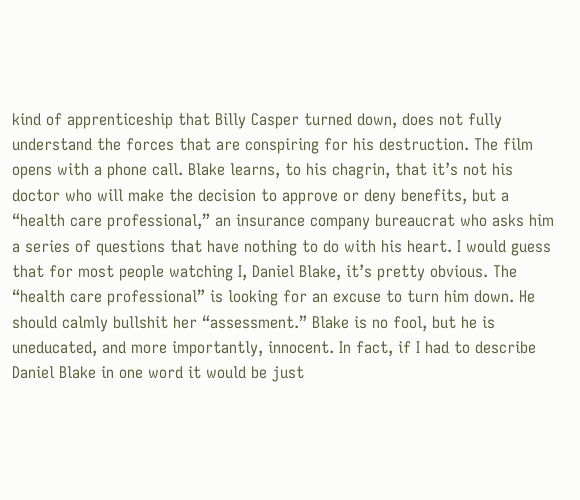kind of apprenticeship that Billy Casper turned down, does not fully understand the forces that are conspiring for his destruction. The film opens with a phone call. Blake learns, to his chagrin, that it’s not his doctor who will make the decision to approve or deny benefits, but a “health care professional,” an insurance company bureaucrat who asks him a series of questions that have nothing to do with his heart. I would guess that for most people watching I, Daniel Blake, it’s pretty obvious. The “health care professional” is looking for an excuse to turn him down. He should calmly bullshit her “assessment.” Blake is no fool, but he is uneducated, and more importantly, innocent. In fact, if I had to describe Daniel Blake in one word it would be just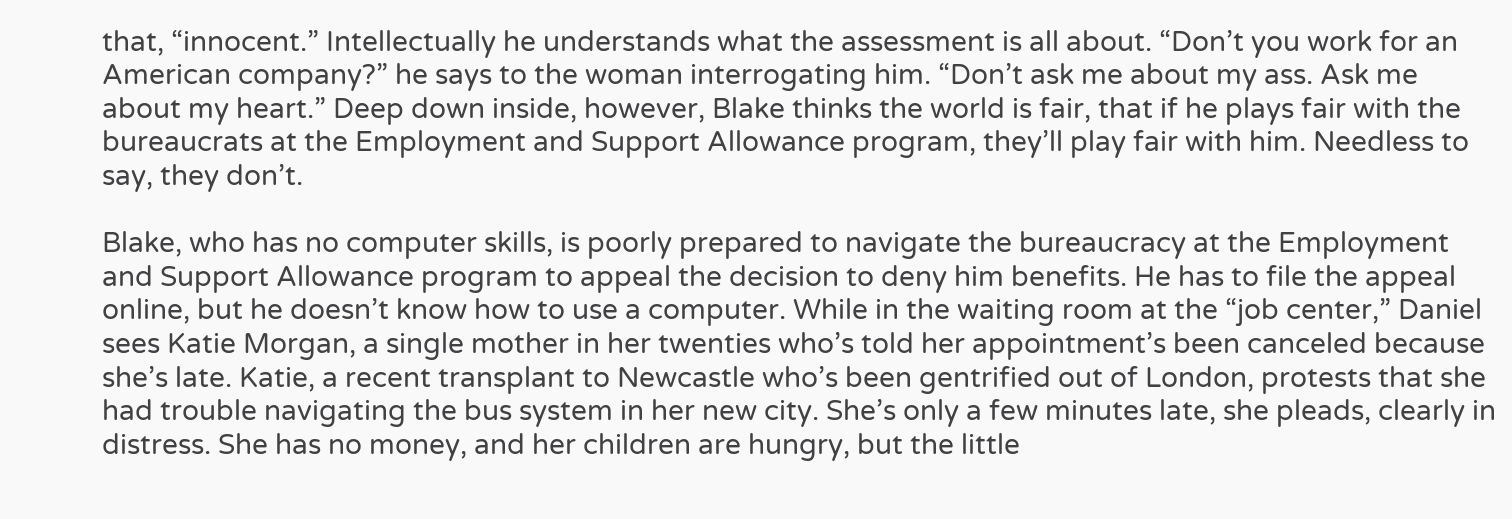that, “innocent.” Intellectually he understands what the assessment is all about. “Don’t you work for an American company?” he says to the woman interrogating him. “Don’t ask me about my ass. Ask me about my heart.” Deep down inside, however, Blake thinks the world is fair, that if he plays fair with the bureaucrats at the Employment and Support Allowance program, they’ll play fair with him. Needless to say, they don’t.

Blake, who has no computer skills, is poorly prepared to navigate the bureaucracy at the Employment and Support Allowance program to appeal the decision to deny him benefits. He has to file the appeal online, but he doesn’t know how to use a computer. While in the waiting room at the “job center,” Daniel sees Katie Morgan, a single mother in her twenties who’s told her appointment’s been canceled because she’s late. Katie, a recent transplant to Newcastle who’s been gentrified out of London, protests that she had trouble navigating the bus system in her new city. She’s only a few minutes late, she pleads, clearly in distress. She has no money, and her children are hungry, but the little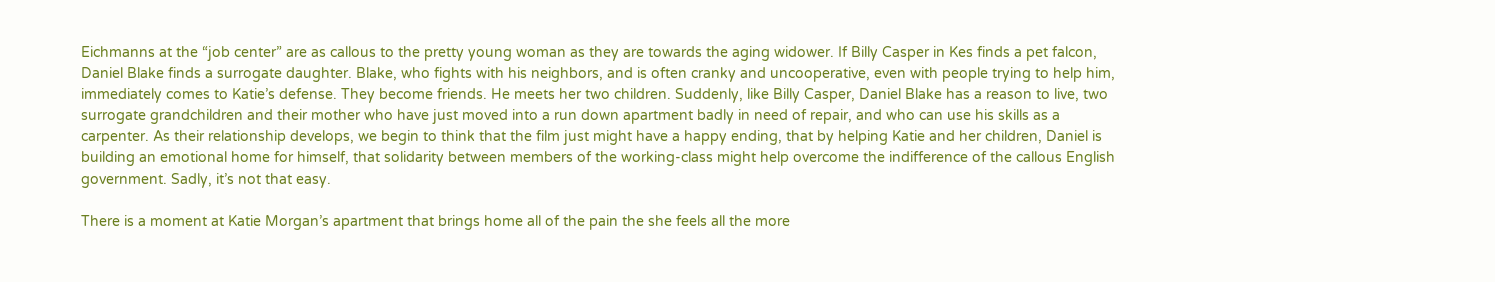Eichmanns at the “job center” are as callous to the pretty young woman as they are towards the aging widower. If Billy Casper in Kes finds a pet falcon, Daniel Blake finds a surrogate daughter. Blake, who fights with his neighbors, and is often cranky and uncooperative, even with people trying to help him, immediately comes to Katie’s defense. They become friends. He meets her two children. Suddenly, like Billy Casper, Daniel Blake has a reason to live, two surrogate grandchildren and their mother who have just moved into a run down apartment badly in need of repair, and who can use his skills as a carpenter. As their relationship develops, we begin to think that the film just might have a happy ending, that by helping Katie and her children, Daniel is building an emotional home for himself, that solidarity between members of the working-class might help overcome the indifference of the callous English government. Sadly, it’s not that easy.

There is a moment at Katie Morgan’s apartment that brings home all of the pain the she feels all the more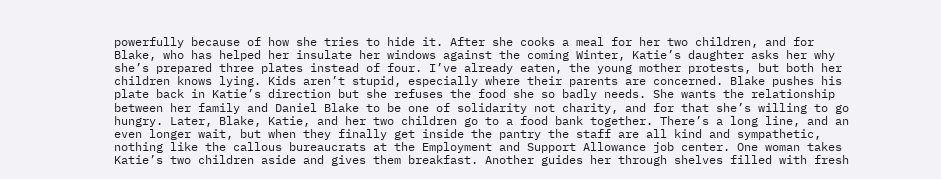powerfully because of how she tries to hide it. After she cooks a meal for her two children, and for Blake, who has helped her insulate her windows against the coming Winter, Katie’s daughter asks her why she’s prepared three plates instead of four. I’ve already eaten, the young mother protests, but both her children knows lying. Kids aren’t stupid, especially where their parents are concerned. Blake pushes his plate back in Katie’s direction but she refuses the food she so badly needs. She wants the relationship between her family and Daniel Blake to be one of solidarity not charity, and for that she’s willing to go hungry. Later, Blake, Katie, and her two children go to a food bank together. There’s a long line, and an even longer wait, but when they finally get inside the pantry the staff are all kind and sympathetic, nothing like the callous bureaucrats at the Employment and Support Allowance job center. One woman takes Katie’s two children aside and gives them breakfast. Another guides her through shelves filled with fresh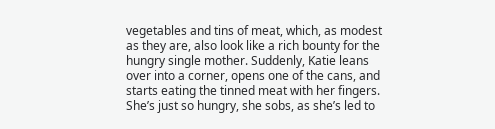vegetables and tins of meat, which, as modest as they are, also look like a rich bounty for the hungry single mother. Suddenly, Katie leans over into a corner, opens one of the cans, and starts eating the tinned meat with her fingers. She’s just so hungry, she sobs, as she’s led to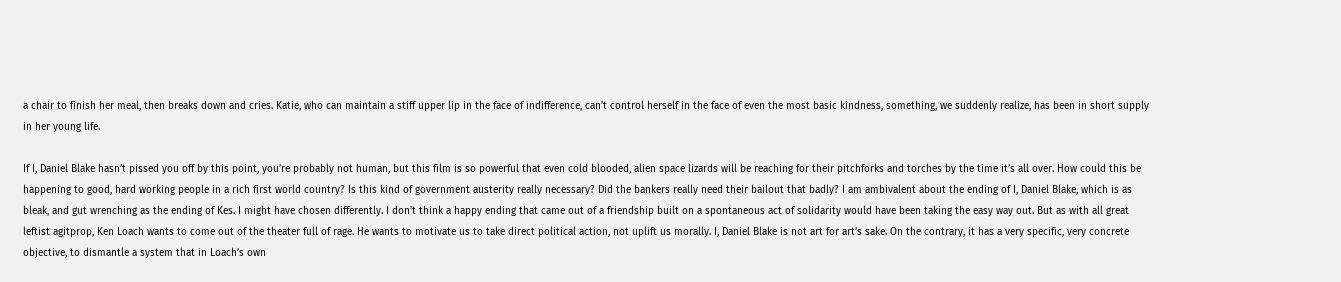a chair to finish her meal, then breaks down and cries. Katie, who can maintain a stiff upper lip in the face of indifference, can’t control herself in the face of even the most basic kindness, something, we suddenly realize, has been in short supply in her young life.

If I, Daniel Blake hasn’t pissed you off by this point, you’re probably not human, but this film is so powerful that even cold blooded, alien space lizards will be reaching for their pitchforks and torches by the time it’s all over. How could this be happening to good, hard working people in a rich first world country? Is this kind of government austerity really necessary? Did the bankers really need their bailout that badly? I am ambivalent about the ending of I, Daniel Blake, which is as bleak, and gut wrenching as the ending of Kes. I might have chosen differently. I don’t think a happy ending that came out of a friendship built on a spontaneous act of solidarity would have been taking the easy way out. But as with all great leftist agitprop, Ken Loach wants to come out of the theater full of rage. He wants to motivate us to take direct political action, not uplift us morally. I, Daniel Blake is not art for art’s sake. On the contrary, it has a very specific, very concrete objective, to dismantle a system that in Loach’s own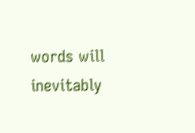words will inevitably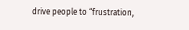drive people to “frustration,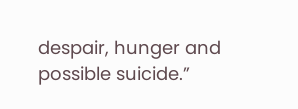despair, hunger and possible suicide.”